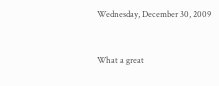Wednesday, December 30, 2009


What a great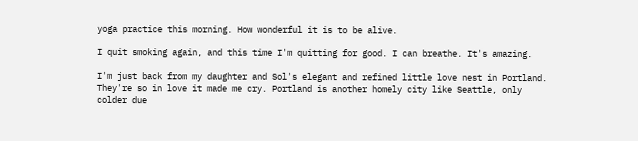yoga practice this morning. How wonderful it is to be alive.

I quit smoking again, and this time I'm quitting for good. I can breathe. It's amazing.

I'm just back from my daughter and Sol's elegant and refined little love nest in Portland. They're so in love it made me cry. Portland is another homely city like Seattle, only colder due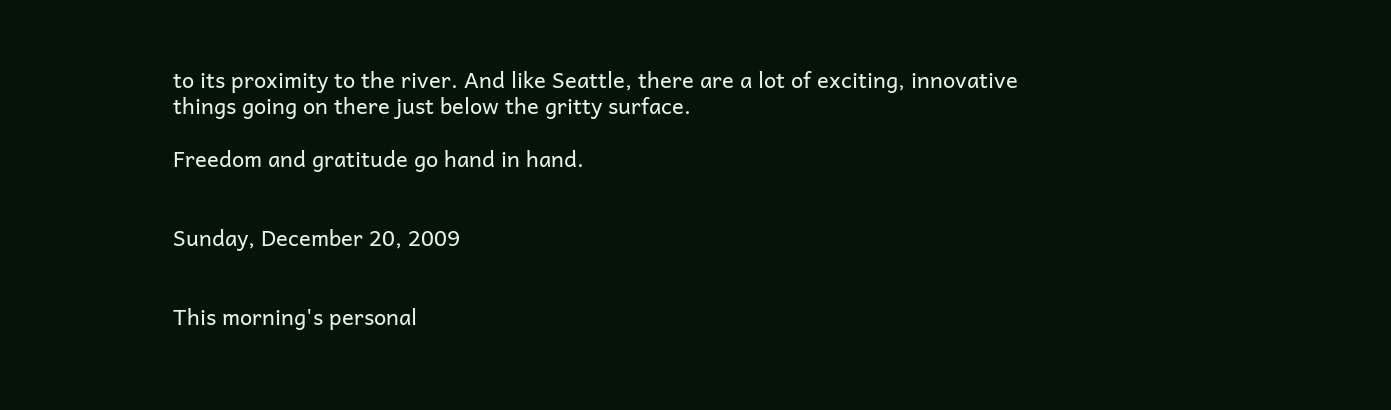to its proximity to the river. And like Seattle, there are a lot of exciting, innovative things going on there just below the gritty surface.

Freedom and gratitude go hand in hand.


Sunday, December 20, 2009


This morning's personal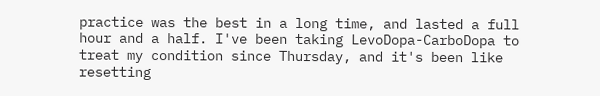practice was the best in a long time, and lasted a full hour and a half. I've been taking LevoDopa-CarboDopa to treat my condition since Thursday, and it's been like resetting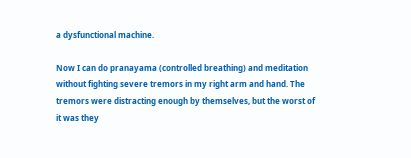a dysfunctional machine.

Now I can do pranayama (controlled breathing) and meditation without fighting severe tremors in my right arm and hand. The tremors were distracting enough by themselves, but the worst of it was they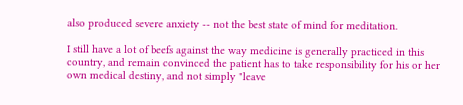also produced severe anxiety -- not the best state of mind for meditation.

I still have a lot of beefs against the way medicine is generally practiced in this country, and remain convinced the patient has to take responsibility for his or her own medical destiny, and not simply "leave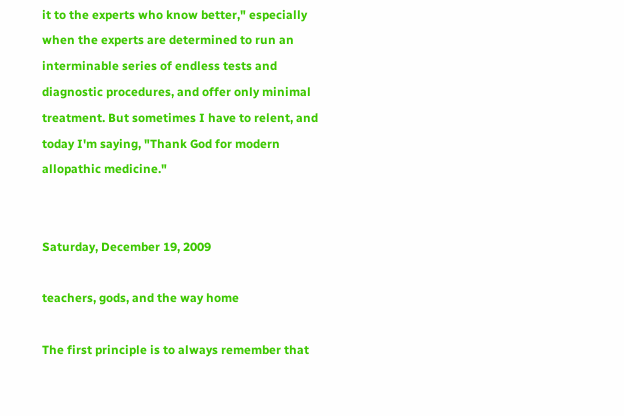it to the experts who know better," especially when the experts are determined to run an interminable series of endless tests and diagnostic procedures, and offer only minimal treatment. But sometimes I have to relent, and today I'm saying, "Thank God for modern allopathic medicine."


Saturday, December 19, 2009

teachers, gods, and the way home

The first principle is to always remember that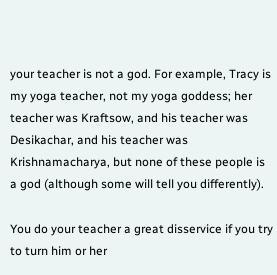your teacher is not a god. For example, Tracy is my yoga teacher, not my yoga goddess; her teacher was Kraftsow, and his teacher was Desikachar, and his teacher was Krishnamacharya, but none of these people is a god (although some will tell you differently).

You do your teacher a great disservice if you try to turn him or her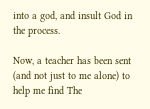into a god, and insult God in the process.

Now, a teacher has been sent (and not just to me alone) to help me find The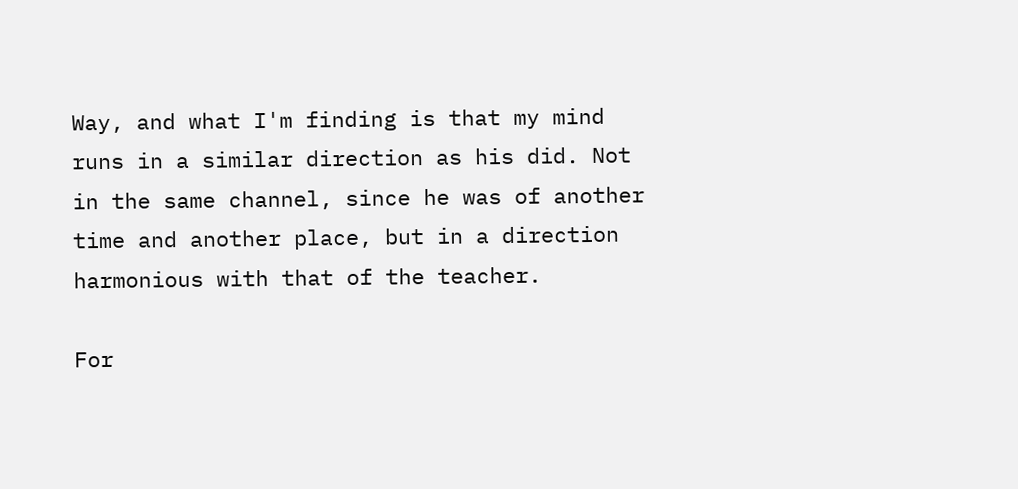Way, and what I'm finding is that my mind runs in a similar direction as his did. Not in the same channel, since he was of another time and another place, but in a direction harmonious with that of the teacher.

For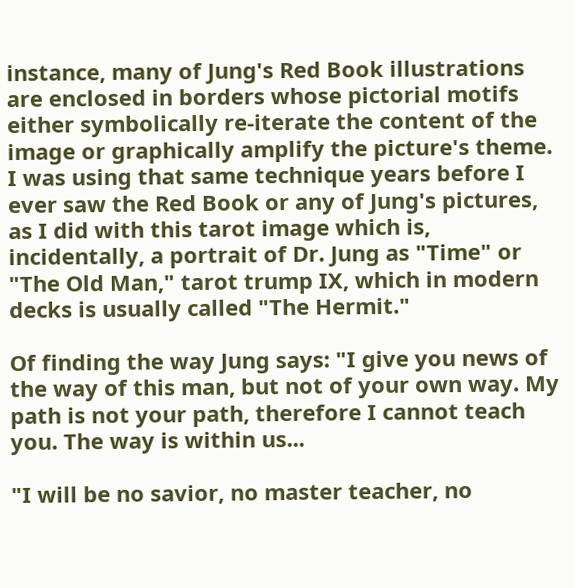instance, many of Jung's Red Book illustrations are enclosed in borders whose pictorial motifs either symbolically re-iterate the content of the image or graphically amplify the picture's theme. I was using that same technique years before I ever saw the Red Book or any of Jung's pictures, as I did with this tarot image which is, incidentally, a portrait of Dr. Jung as "Time" or "The Old Man," tarot trump IX, which in modern decks is usually called "The Hermit."

Of finding the way Jung says: "I give you news of the way of this man, but not of your own way. My path is not your path, therefore I cannot teach you. The way is within us...

"I will be no savior, no master teacher, no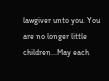lawgiver unto you. You are no longer little children...May each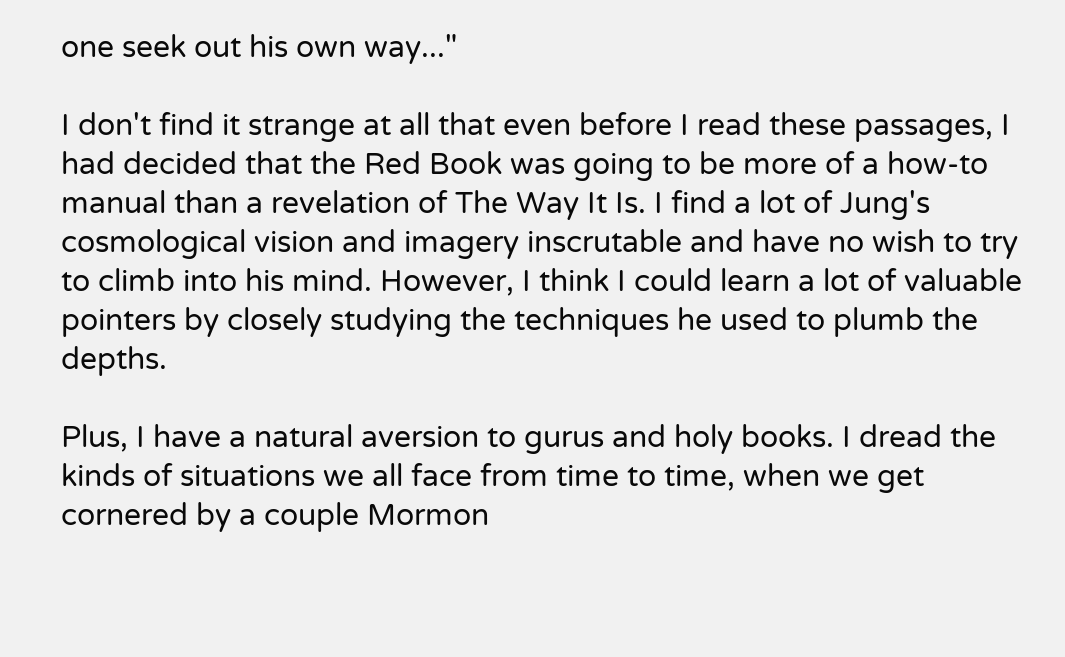one seek out his own way..."

I don't find it strange at all that even before I read these passages, I had decided that the Red Book was going to be more of a how-to manual than a revelation of The Way It Is. I find a lot of Jung's cosmological vision and imagery inscrutable and have no wish to try to climb into his mind. However, I think I could learn a lot of valuable pointers by closely studying the techniques he used to plumb the depths.

Plus, I have a natural aversion to gurus and holy books. I dread the kinds of situations we all face from time to time, when we get cornered by a couple Mormon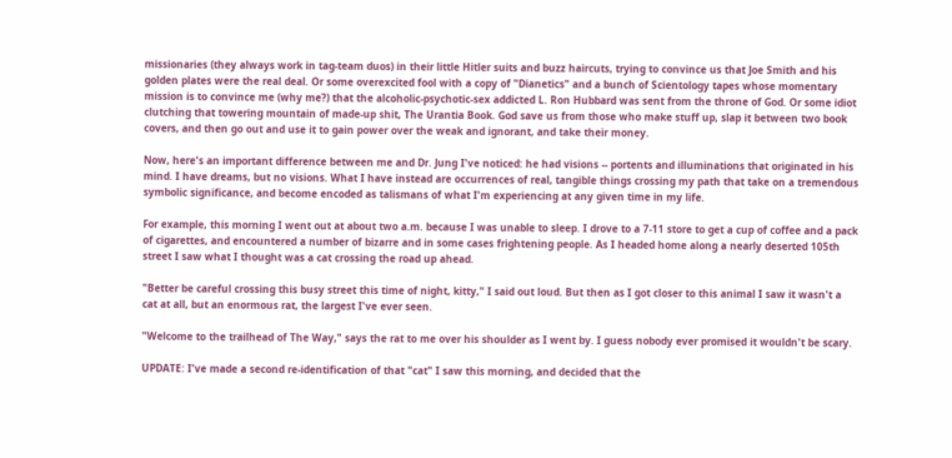missionaries (they always work in tag-team duos) in their little Hitler suits and buzz haircuts, trying to convince us that Joe Smith and his golden plates were the real deal. Or some overexcited fool with a copy of "Dianetics" and a bunch of Scientology tapes whose momentary mission is to convince me (why me?) that the alcoholic-psychotic-sex addicted L. Ron Hubbard was sent from the throne of God. Or some idiot clutching that towering mountain of made-up shit, The Urantia Book. God save us from those who make stuff up, slap it between two book covers, and then go out and use it to gain power over the weak and ignorant, and take their money.

Now, here's an important difference between me and Dr. Jung I've noticed: he had visions -- portents and illuminations that originated in his mind. I have dreams, but no visions. What I have instead are occurrences of real, tangible things crossing my path that take on a tremendous symbolic significance, and become encoded as talismans of what I'm experiencing at any given time in my life.

For example, this morning I went out at about two a.m. because I was unable to sleep. I drove to a 7-11 store to get a cup of coffee and a pack of cigarettes, and encountered a number of bizarre and in some cases frightening people. As I headed home along a nearly deserted 105th street I saw what I thought was a cat crossing the road up ahead.

"Better be careful crossing this busy street this time of night, kitty," I said out loud. But then as I got closer to this animal I saw it wasn't a cat at all, but an enormous rat, the largest I've ever seen.

"Welcome to the trailhead of The Way," says the rat to me over his shoulder as I went by. I guess nobody ever promised it wouldn't be scary.

UPDATE: I've made a second re-identification of that "cat" I saw this morning, and decided that the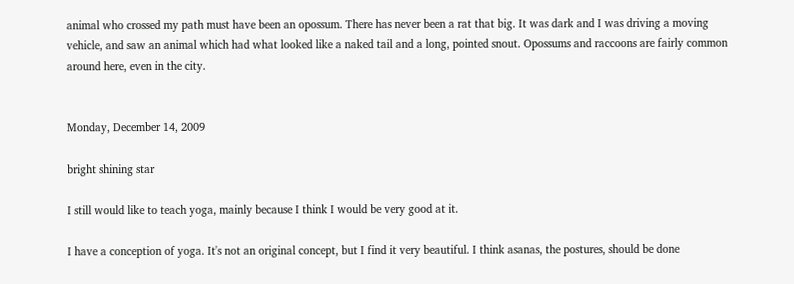animal who crossed my path must have been an opossum. There has never been a rat that big. It was dark and I was driving a moving vehicle, and saw an animal which had what looked like a naked tail and a long, pointed snout. Opossums and raccoons are fairly common around here, even in the city.


Monday, December 14, 2009

bright shining star

I still would like to teach yoga, mainly because I think I would be very good at it.

I have a conception of yoga. It's not an original concept, but I find it very beautiful. I think asanas, the postures, should be done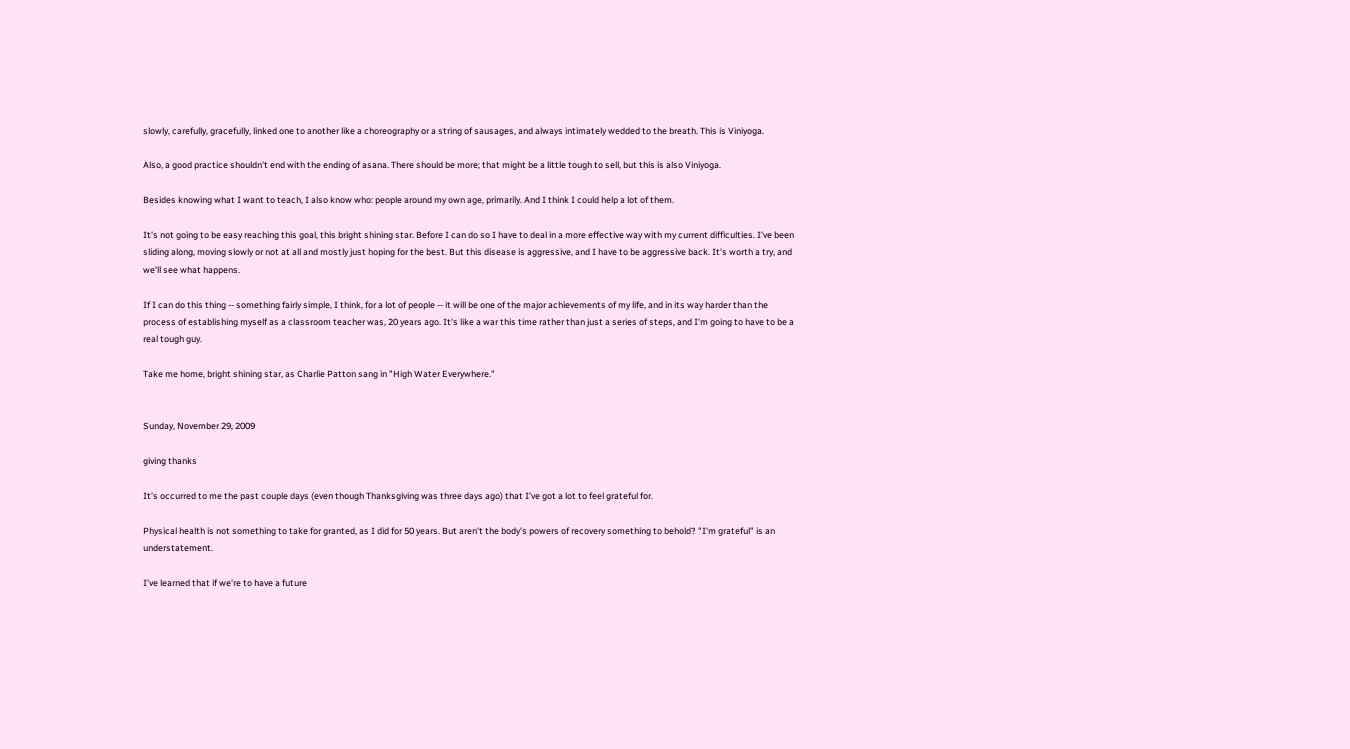slowly, carefully, gracefully, linked one to another like a choreography or a string of sausages, and always intimately wedded to the breath. This is Viniyoga.

Also, a good practice shouldn't end with the ending of asana. There should be more; that might be a little tough to sell, but this is also Viniyoga.

Besides knowing what I want to teach, I also know who: people around my own age, primarily. And I think I could help a lot of them.

It's not going to be easy reaching this goal, this bright shining star. Before I can do so I have to deal in a more effective way with my current difficulties. I've been sliding along, moving slowly or not at all and mostly just hoping for the best. But this disease is aggressive, and I have to be aggressive back. It's worth a try, and we'll see what happens.

If I can do this thing -- something fairly simple, I think, for a lot of people -- it will be one of the major achievements of my life, and in its way harder than the process of establishing myself as a classroom teacher was, 20 years ago. It's like a war this time rather than just a series of steps, and I'm going to have to be a real tough guy.

Take me home, bright shining star, as Charlie Patton sang in "High Water Everywhere."


Sunday, November 29, 2009

giving thanks

It's occurred to me the past couple days (even though Thanksgiving was three days ago) that I've got a lot to feel grateful for.

Physical health is not something to take for granted, as I did for 50 years. But aren't the body's powers of recovery something to behold? "I'm grateful" is an understatement.

I've learned that if we're to have a future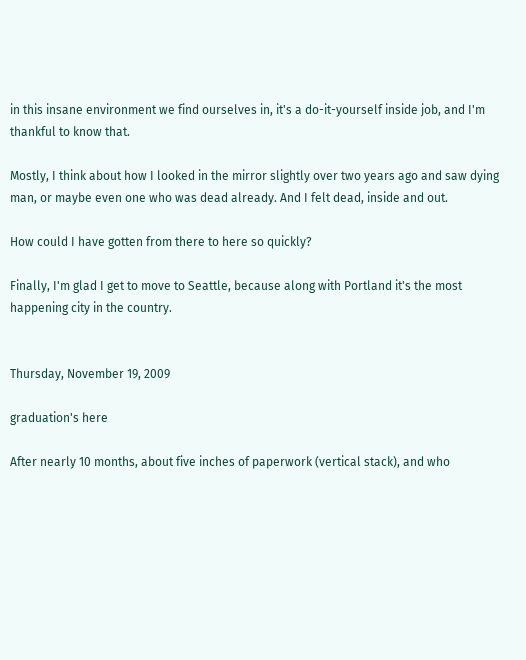in this insane environment we find ourselves in, it's a do-it-yourself inside job, and I'm thankful to know that.

Mostly, I think about how I looked in the mirror slightly over two years ago and saw dying man, or maybe even one who was dead already. And I felt dead, inside and out.

How could I have gotten from there to here so quickly?

Finally, I'm glad I get to move to Seattle, because along with Portland it's the most happening city in the country.


Thursday, November 19, 2009

graduation's here

After nearly 10 months, about five inches of paperwork (vertical stack), and who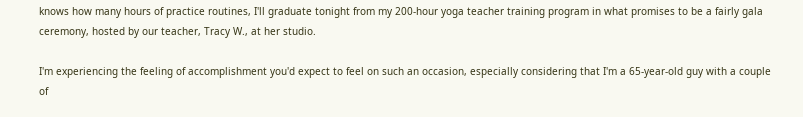knows how many hours of practice routines, I'll graduate tonight from my 200-hour yoga teacher training program in what promises to be a fairly gala ceremony, hosted by our teacher, Tracy W., at her studio.

I'm experiencing the feeling of accomplishment you'd expect to feel on such an occasion, especially considering that I'm a 65-year-old guy with a couple of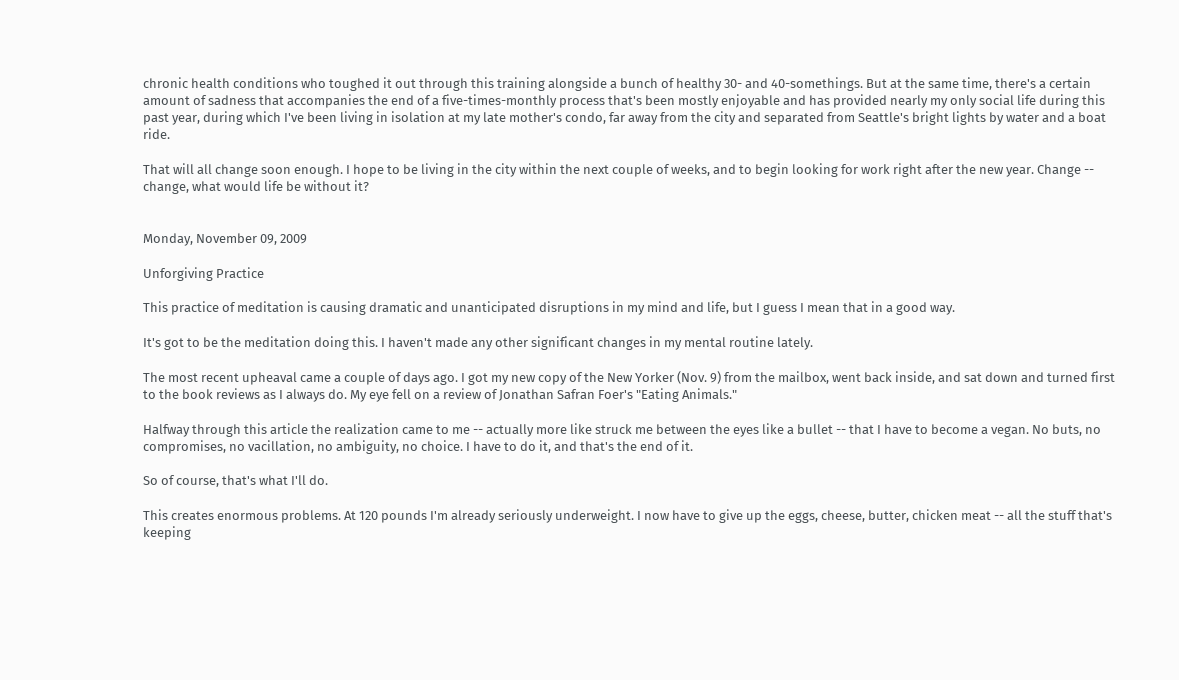chronic health conditions who toughed it out through this training alongside a bunch of healthy 30- and 40-somethings. But at the same time, there's a certain amount of sadness that accompanies the end of a five-times-monthly process that's been mostly enjoyable and has provided nearly my only social life during this past year, during which I've been living in isolation at my late mother's condo, far away from the city and separated from Seattle's bright lights by water and a boat ride.

That will all change soon enough. I hope to be living in the city within the next couple of weeks, and to begin looking for work right after the new year. Change -- change, what would life be without it?


Monday, November 09, 2009

Unforgiving Practice

This practice of meditation is causing dramatic and unanticipated disruptions in my mind and life, but I guess I mean that in a good way.

It's got to be the meditation doing this. I haven't made any other significant changes in my mental routine lately.

The most recent upheaval came a couple of days ago. I got my new copy of the New Yorker (Nov. 9) from the mailbox, went back inside, and sat down and turned first to the book reviews as I always do. My eye fell on a review of Jonathan Safran Foer's "Eating Animals."

Halfway through this article the realization came to me -- actually more like struck me between the eyes like a bullet -- that I have to become a vegan. No buts, no compromises, no vacillation, no ambiguity, no choice. I have to do it, and that's the end of it.

So of course, that's what I'll do.

This creates enormous problems. At 120 pounds I'm already seriously underweight. I now have to give up the eggs, cheese, butter, chicken meat -- all the stuff that's keeping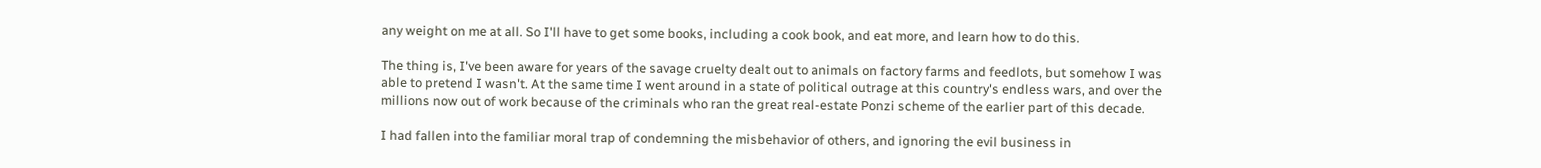any weight on me at all. So I'll have to get some books, including a cook book, and eat more, and learn how to do this.

The thing is, I've been aware for years of the savage cruelty dealt out to animals on factory farms and feedlots, but somehow I was able to pretend I wasn't. At the same time I went around in a state of political outrage at this country's endless wars, and over the millions now out of work because of the criminals who ran the great real-estate Ponzi scheme of the earlier part of this decade.

I had fallen into the familiar moral trap of condemning the misbehavior of others, and ignoring the evil business in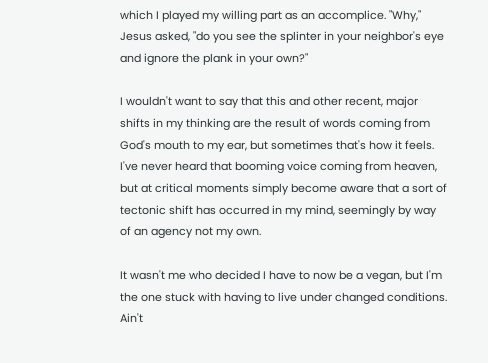which I played my willing part as an accomplice. "Why," Jesus asked, "do you see the splinter in your neighbor's eye and ignore the plank in your own?"

I wouldn't want to say that this and other recent, major shifts in my thinking are the result of words coming from God's mouth to my ear, but sometimes that's how it feels. I've never heard that booming voice coming from heaven, but at critical moments simply become aware that a sort of tectonic shift has occurred in my mind, seemingly by way of an agency not my own.

It wasn't me who decided I have to now be a vegan, but I'm the one stuck with having to live under changed conditions. Ain't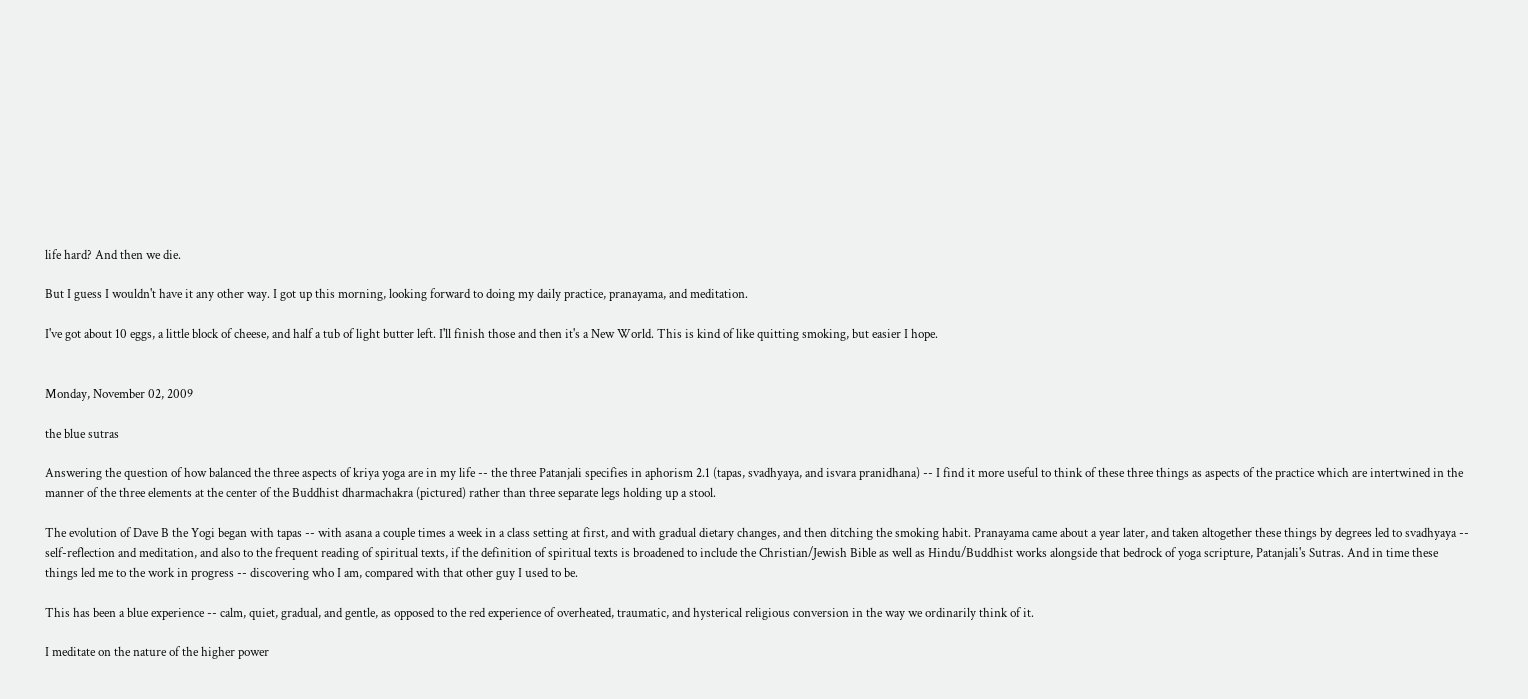life hard? And then we die.

But I guess I wouldn't have it any other way. I got up this morning, looking forward to doing my daily practice, pranayama, and meditation.

I've got about 10 eggs, a little block of cheese, and half a tub of light butter left. I'll finish those and then it's a New World. This is kind of like quitting smoking, but easier I hope.


Monday, November 02, 2009

the blue sutras

Answering the question of how balanced the three aspects of kriya yoga are in my life -- the three Patanjali specifies in aphorism 2.1 (tapas, svadhyaya, and isvara pranidhana) -- I find it more useful to think of these three things as aspects of the practice which are intertwined in the manner of the three elements at the center of the Buddhist dharmachakra (pictured) rather than three separate legs holding up a stool.

The evolution of Dave B the Yogi began with tapas -- with asana a couple times a week in a class setting at first, and with gradual dietary changes, and then ditching the smoking habit. Pranayama came about a year later, and taken altogether these things by degrees led to svadhyaya -- self-reflection and meditation, and also to the frequent reading of spiritual texts, if the definition of spiritual texts is broadened to include the Christian/Jewish Bible as well as Hindu/Buddhist works alongside that bedrock of yoga scripture, Patanjali's Sutras. And in time these things led me to the work in progress -- discovering who I am, compared with that other guy I used to be.

This has been a blue experience -- calm, quiet, gradual, and gentle, as opposed to the red experience of overheated, traumatic, and hysterical religious conversion in the way we ordinarily think of it.

I meditate on the nature of the higher power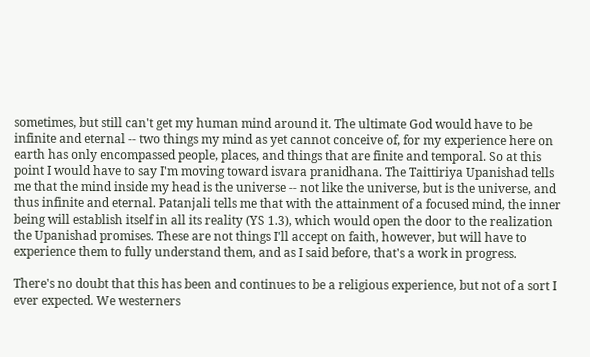sometimes, but still can't get my human mind around it. The ultimate God would have to be infinite and eternal -- two things my mind as yet cannot conceive of, for my experience here on earth has only encompassed people, places, and things that are finite and temporal. So at this point I would have to say I'm moving toward isvara pranidhana. The Taittiriya Upanishad tells me that the mind inside my head is the universe -- not like the universe, but is the universe, and thus infinite and eternal. Patanjali tells me that with the attainment of a focused mind, the inner being will establish itself in all its reality (YS 1.3), which would open the door to the realization the Upanishad promises. These are not things I'll accept on faith, however, but will have to experience them to fully understand them, and as I said before, that's a work in progress.

There's no doubt that this has been and continues to be a religious experience, but not of a sort I ever expected. We westerners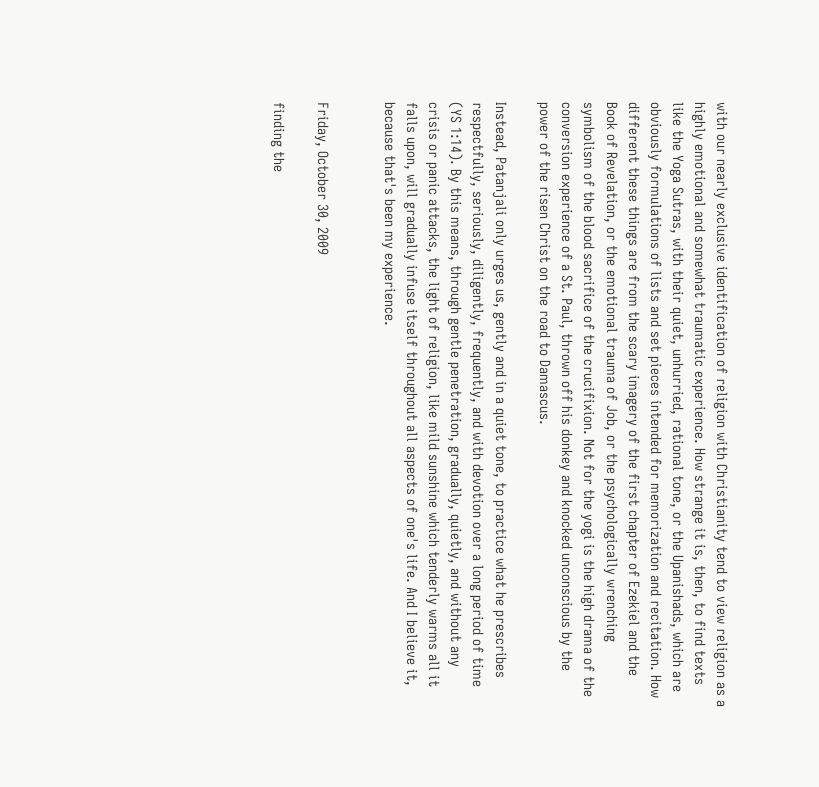with our nearly exclusive identification of religion with Christianity tend to view religion as a highly emotional and somewhat traumatic experience. How strange it is, then, to find texts like the Yoga Sutras, with their quiet, unhurried, rational tone, or the Upanishads, which are obviously formulations of lists and set pieces intended for memorization and recitation. How different these things are from the scary imagery of the first chapter of Ezekiel and the Book of Revelation, or the emotional trauma of Job, or the psychologically wrenching symbolism of the blood sacrifice of the crucifixion. Not for the yogi is the high drama of the conversion experience of a St. Paul, thrown off his donkey and knocked unconscious by the power of the risen Christ on the road to Damascus.

Instead, Patanjali only urges us, gently and in a quiet tone, to practice what he prescribes respectfully, seriously, diligently, frequently, and with devotion over a long period of time (YS 1:14). By this means, through gentle penetration, gradually, quietly, and without any crisis or panic attacks, the light of religion, like mild sunshine which tenderly warms all it falls upon, will gradually infuse itself throughout all aspects of one's life. And I believe it, because that's been my experience.


Friday, October 30, 2009

finding the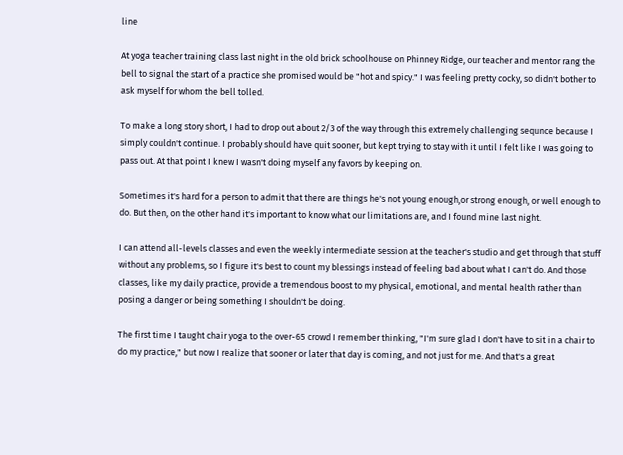line

At yoga teacher training class last night in the old brick schoolhouse on Phinney Ridge, our teacher and mentor rang the bell to signal the start of a practice she promised would be "hot and spicy." I was feeling pretty cocky, so didn't bother to ask myself for whom the bell tolled.

To make a long story short, I had to drop out about 2/3 of the way through this extremely challenging sequnce because I simply couldn't continue. I probably should have quit sooner, but kept trying to stay with it until I felt like I was going to pass out. At that point I knew I wasn't doing myself any favors by keeping on.

Sometimes it's hard for a person to admit that there are things he's not young enough,or strong enough, or well enough to do. But then, on the other hand it's important to know what our limitations are, and I found mine last night.

I can attend all-levels classes and even the weekly intermediate session at the teacher's studio and get through that stuff without any problems, so I figure it's best to count my blessings instead of feeling bad about what I can't do. And those classes, like my daily practice, provide a tremendous boost to my physical, emotional, and mental health rather than posing a danger or being something I shouldn't be doing.

The first time I taught chair yoga to the over-65 crowd I remember thinking, "I'm sure glad I don't have to sit in a chair to do my practice," but now I realize that sooner or later that day is coming, and not just for me. And that's a great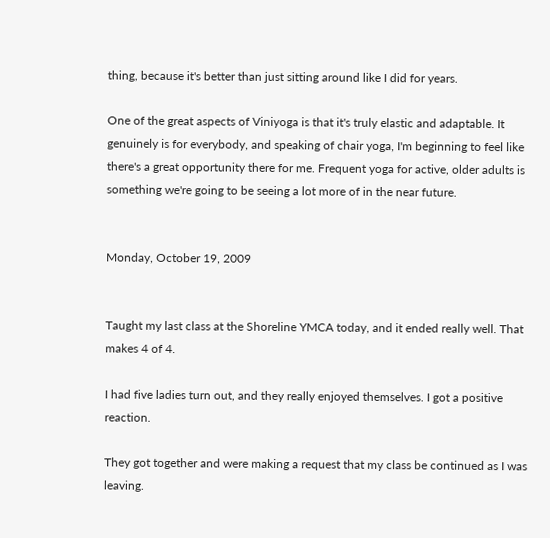thing, because it's better than just sitting around like I did for years.

One of the great aspects of Viniyoga is that it's truly elastic and adaptable. It genuinely is for everybody, and speaking of chair yoga, I'm beginning to feel like there's a great opportunity there for me. Frequent yoga for active, older adults is something we're going to be seeing a lot more of in the near future.


Monday, October 19, 2009


Taught my last class at the Shoreline YMCA today, and it ended really well. That makes 4 of 4.

I had five ladies turn out, and they really enjoyed themselves. I got a positive reaction.

They got together and were making a request that my class be continued as I was leaving.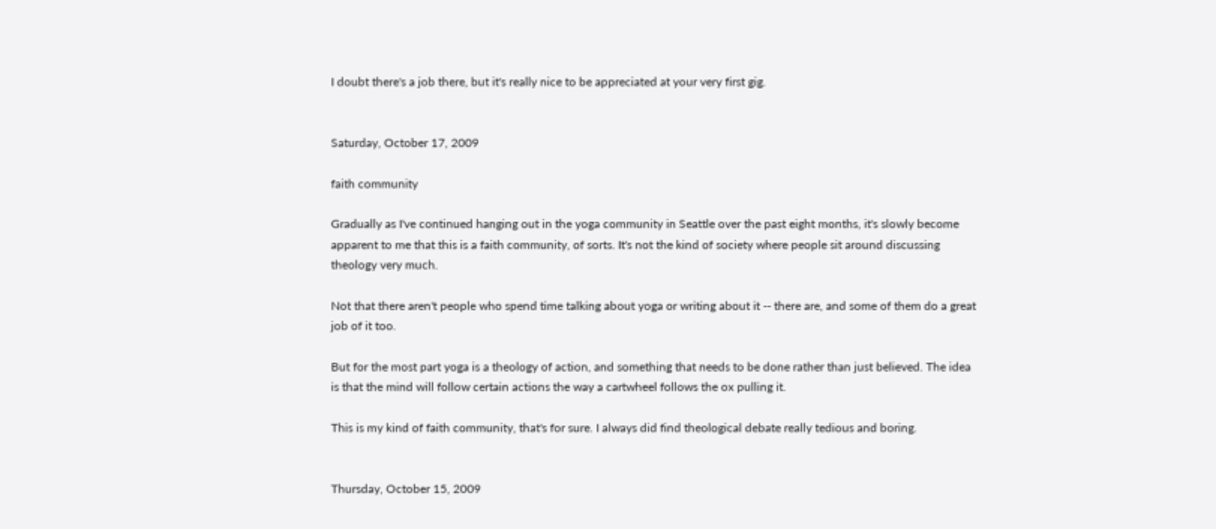I doubt there's a job there, but it's really nice to be appreciated at your very first gig.


Saturday, October 17, 2009

faith community

Gradually as I've continued hanging out in the yoga community in Seattle over the past eight months, it's slowly become apparent to me that this is a faith community, of sorts. It's not the kind of society where people sit around discussing theology very much.

Not that there aren't people who spend time talking about yoga or writing about it -- there are, and some of them do a great job of it too.

But for the most part yoga is a theology of action, and something that needs to be done rather than just believed. The idea is that the mind will follow certain actions the way a cartwheel follows the ox pulling it.

This is my kind of faith community, that's for sure. I always did find theological debate really tedious and boring.


Thursday, October 15, 2009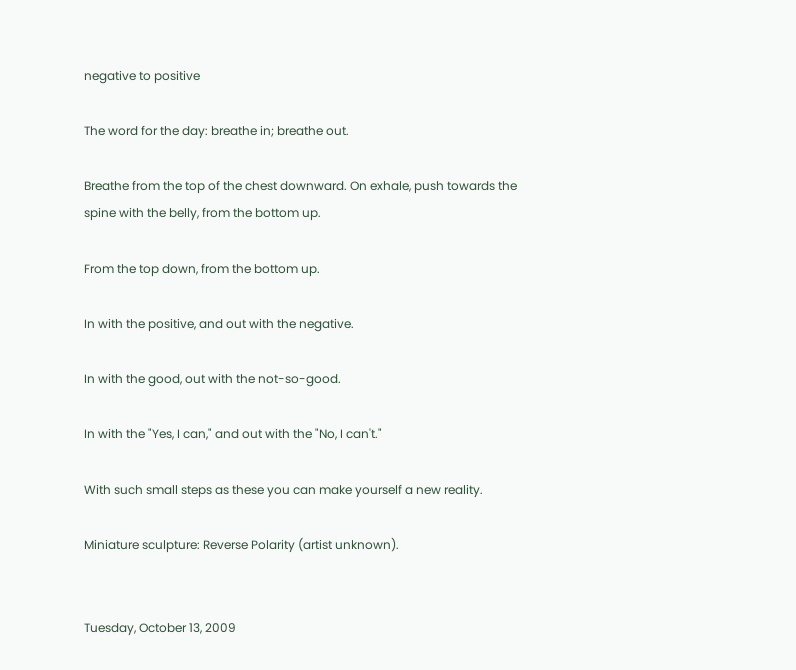negative to positive

The word for the day: breathe in; breathe out.

Breathe from the top of the chest downward. On exhale, push towards the spine with the belly, from the bottom up.

From the top down, from the bottom up.

In with the positive, and out with the negative.

In with the good, out with the not-so-good.

In with the "Yes, I can," and out with the "No, I can't."

With such small steps as these you can make yourself a new reality.

Miniature sculpture: Reverse Polarity (artist unknown).


Tuesday, October 13, 2009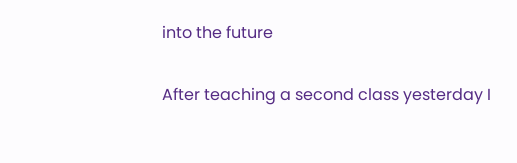into the future

After teaching a second class yesterday I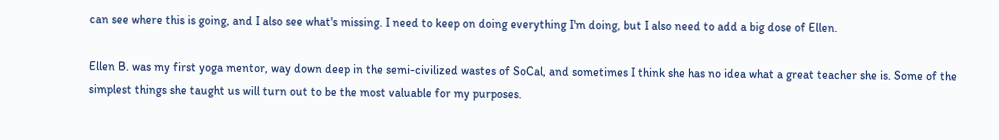can see where this is going, and I also see what's missing. I need to keep on doing everything I'm doing, but I also need to add a big dose of Ellen.

Ellen B. was my first yoga mentor, way down deep in the semi-civilized wastes of SoCal, and sometimes I think she has no idea what a great teacher she is. Some of the simplest things she taught us will turn out to be the most valuable for my purposes.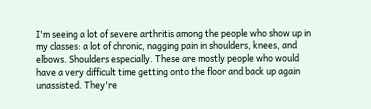I'm seeing a lot of severe arthritis among the people who show up in my classes: a lot of chronic, nagging pain in shoulders, knees, and elbows. Shoulders especially. These are mostly people who would have a very difficult time getting onto the floor and back up again unassisted. They're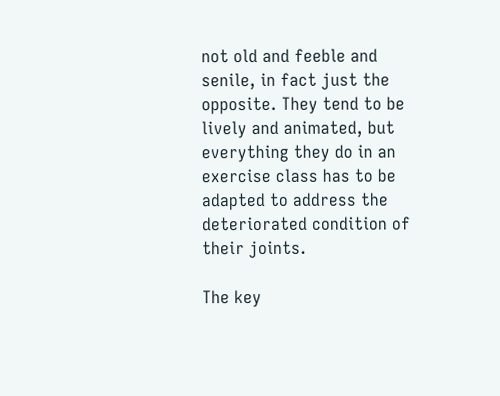not old and feeble and senile, in fact just the opposite. They tend to be lively and animated, but everything they do in an exercise class has to be adapted to address the deteriorated condition of their joints.

The key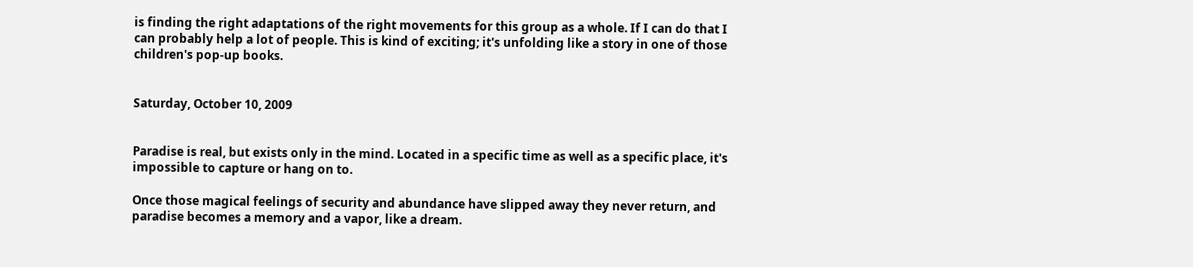is finding the right adaptations of the right movements for this group as a whole. If I can do that I can probably help a lot of people. This is kind of exciting; it's unfolding like a story in one of those children's pop-up books.


Saturday, October 10, 2009


Paradise is real, but exists only in the mind. Located in a specific time as well as a specific place, it's impossible to capture or hang on to.

Once those magical feelings of security and abundance have slipped away they never return, and paradise becomes a memory and a vapor, like a dream.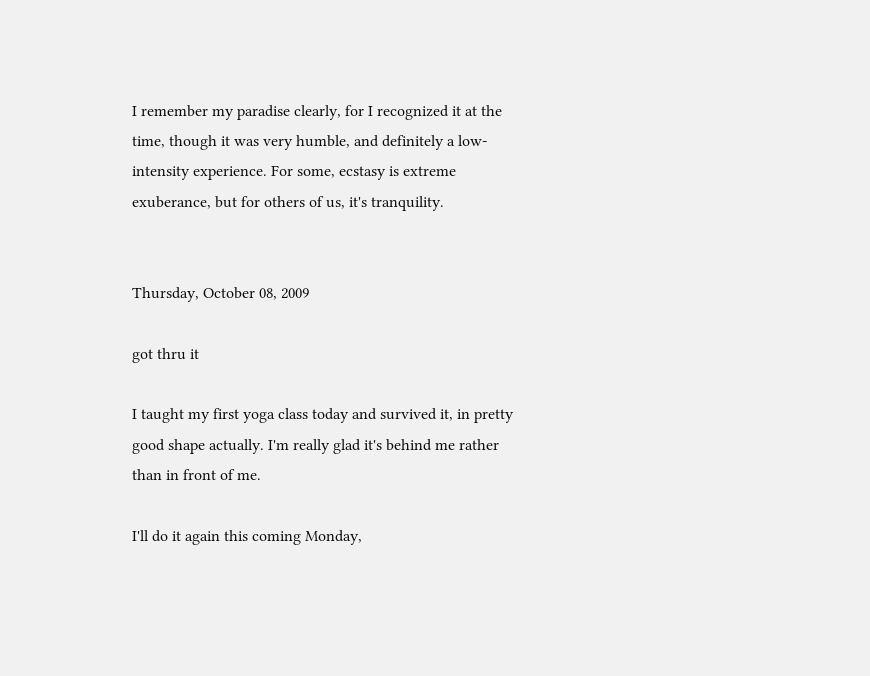I remember my paradise clearly, for I recognized it at the time, though it was very humble, and definitely a low-intensity experience. For some, ecstasy is extreme exuberance, but for others of us, it's tranquility.


Thursday, October 08, 2009

got thru it

I taught my first yoga class today and survived it, in pretty good shape actually. I'm really glad it's behind me rather than in front of me.

I'll do it again this coming Monday,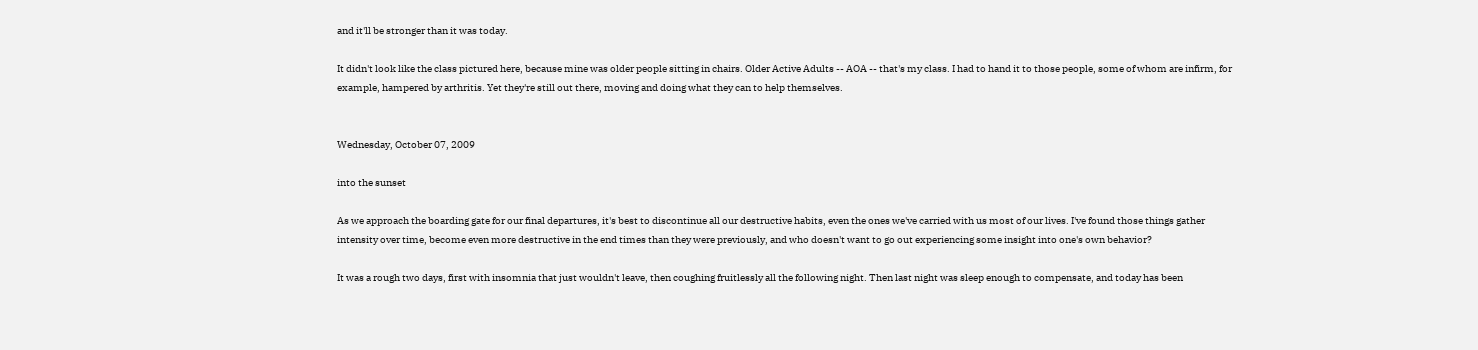and it'll be stronger than it was today.

It didn't look like the class pictured here, because mine was older people sitting in chairs. Older Active Adults -- AOA -- that's my class. I had to hand it to those people, some of whom are infirm, for example, hampered by arthritis. Yet they're still out there, moving and doing what they can to help themselves.


Wednesday, October 07, 2009

into the sunset

As we approach the boarding gate for our final departures, it's best to discontinue all our destructive habits, even the ones we've carried with us most of our lives. I've found those things gather intensity over time, become even more destructive in the end times than they were previously, and who doesn't want to go out experiencing some insight into one's own behavior?

It was a rough two days, first with insomnia that just wouldn't leave, then coughing fruitlessly all the following night. Then last night was sleep enough to compensate, and today has been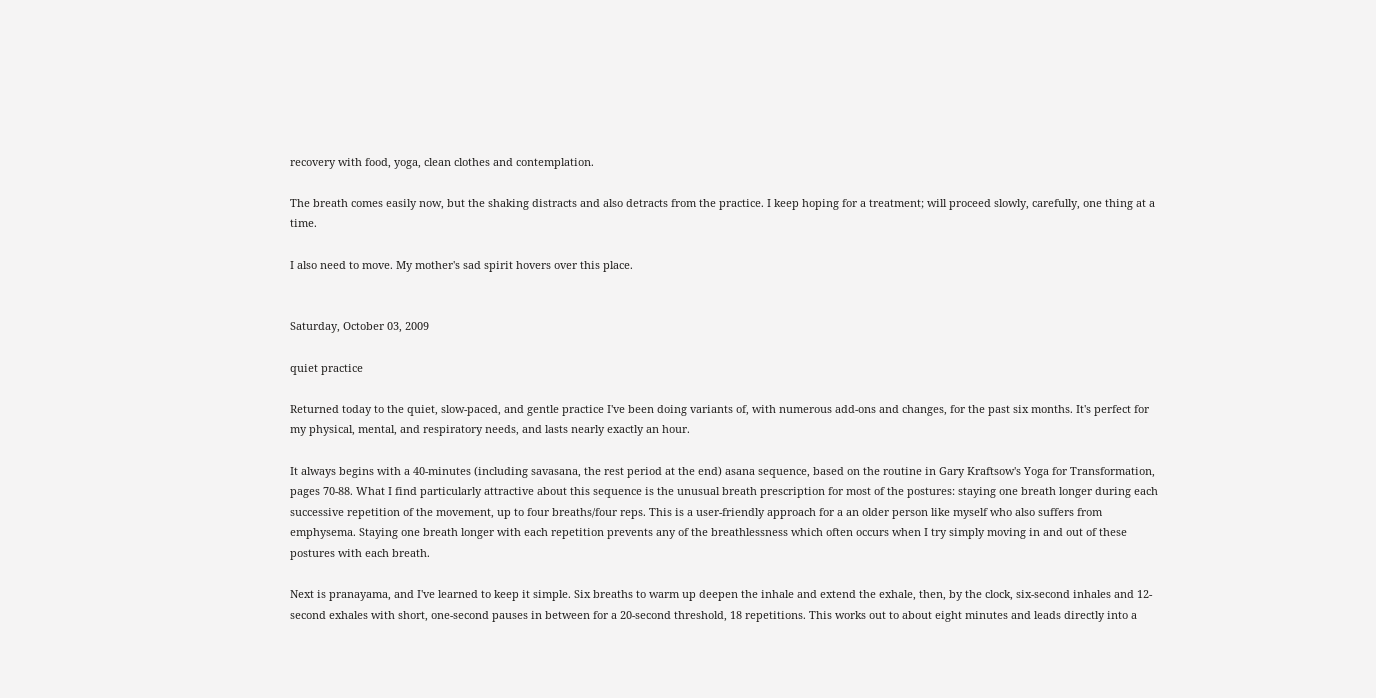recovery with food, yoga, clean clothes and contemplation.

The breath comes easily now, but the shaking distracts and also detracts from the practice. I keep hoping for a treatment; will proceed slowly, carefully, one thing at a time.

I also need to move. My mother's sad spirit hovers over this place.


Saturday, October 03, 2009

quiet practice

Returned today to the quiet, slow-paced, and gentle practice I've been doing variants of, with numerous add-ons and changes, for the past six months. It's perfect for my physical, mental, and respiratory needs, and lasts nearly exactly an hour.

It always begins with a 40-minutes (including savasana, the rest period at the end) asana sequence, based on the routine in Gary Kraftsow's Yoga for Transformation, pages 70-88. What I find particularly attractive about this sequence is the unusual breath prescription for most of the postures: staying one breath longer during each successive repetition of the movement, up to four breaths/four reps. This is a user-friendly approach for a an older person like myself who also suffers from emphysema. Staying one breath longer with each repetition prevents any of the breathlessness which often occurs when I try simply moving in and out of these postures with each breath.

Next is pranayama, and I've learned to keep it simple. Six breaths to warm up deepen the inhale and extend the exhale, then, by the clock, six-second inhales and 12-second exhales with short, one-second pauses in between for a 20-second threshold, 18 repetitions. This works out to about eight minutes and leads directly into a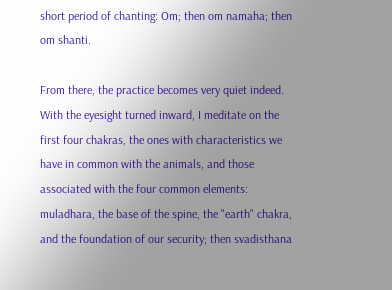short period of chanting: Om; then om namaha; then om shanti.

From there, the practice becomes very quiet indeed. With the eyesight turned inward, I meditate on the first four chakras, the ones with characteristics we have in common with the animals, and those associated with the four common elements: muladhara, the base of the spine, the "earth" chakra, and the foundation of our security; then svadisthana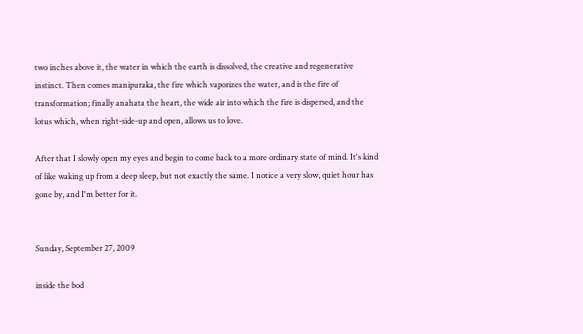two inches above it, the water in which the earth is dissolved, the creative and regenerative instinct. Then comes manipuraka, the fire which vaporizes the water, and is the fire of transformation; finally anahata the heart, the wide air into which the fire is dispersed, and the lotus which, when right-side-up and open, allows us to love.

After that I slowly open my eyes and begin to come back to a more ordinary state of mind. It's kind of like waking up from a deep sleep, but not exactly the same. I notice a very slow, quiet hour has gone by, and I'm better for it.


Sunday, September 27, 2009

inside the bod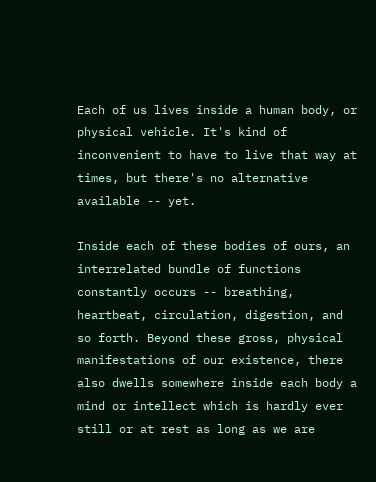Each of us lives inside a human body, or physical vehicle. It's kind of inconvenient to have to live that way at times, but there's no alternative available -- yet.

Inside each of these bodies of ours, an interrelated bundle of functions constantly occurs -- breathing, heartbeat, circulation, digestion, and so forth. Beyond these gross, physical manifestations of our existence, there also dwells somewhere inside each body a mind or intellect which is hardly ever still or at rest as long as we are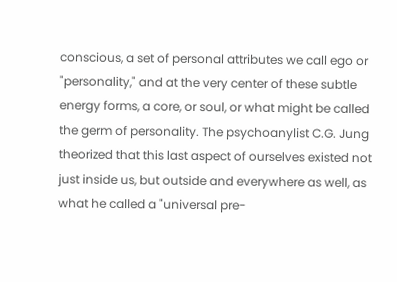conscious, a set of personal attributes we call ego or "personality," and at the very center of these subtle energy forms, a core, or soul, or what might be called the germ of personality. The psychoanylist C.G. Jung theorized that this last aspect of ourselves existed not just inside us, but outside and everywhere as well, as what he called a "universal pre-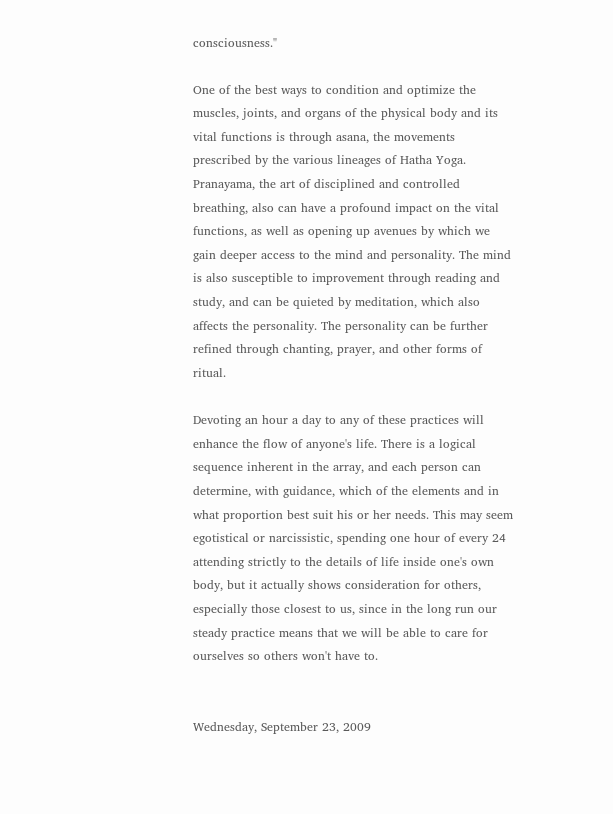consciousness."

One of the best ways to condition and optimize the muscles, joints, and organs of the physical body and its vital functions is through asana, the movements prescribed by the various lineages of Hatha Yoga. Pranayama, the art of disciplined and controlled breathing, also can have a profound impact on the vital functions, as well as opening up avenues by which we gain deeper access to the mind and personality. The mind is also susceptible to improvement through reading and study, and can be quieted by meditation, which also affects the personality. The personality can be further refined through chanting, prayer, and other forms of ritual.

Devoting an hour a day to any of these practices will enhance the flow of anyone's life. There is a logical sequence inherent in the array, and each person can determine, with guidance, which of the elements and in what proportion best suit his or her needs. This may seem egotistical or narcissistic, spending one hour of every 24 attending strictly to the details of life inside one's own body, but it actually shows consideration for others, especially those closest to us, since in the long run our steady practice means that we will be able to care for ourselves so others won't have to.


Wednesday, September 23, 2009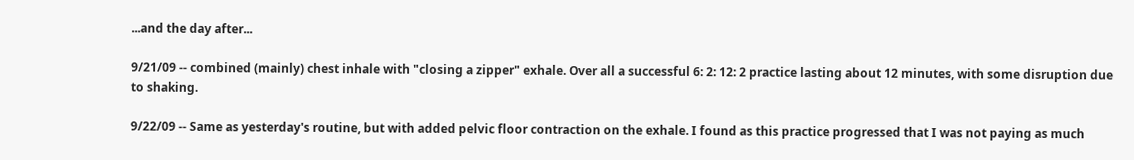...and the day after...

9/21/09 -- combined (mainly) chest inhale with "closing a zipper" exhale. Over all a successful 6: 2: 12: 2 practice lasting about 12 minutes, with some disruption due to shaking.

9/22/09 -- Same as yesterday's routine, but with added pelvic floor contraction on the exhale. I found as this practice progressed that I was not paying as much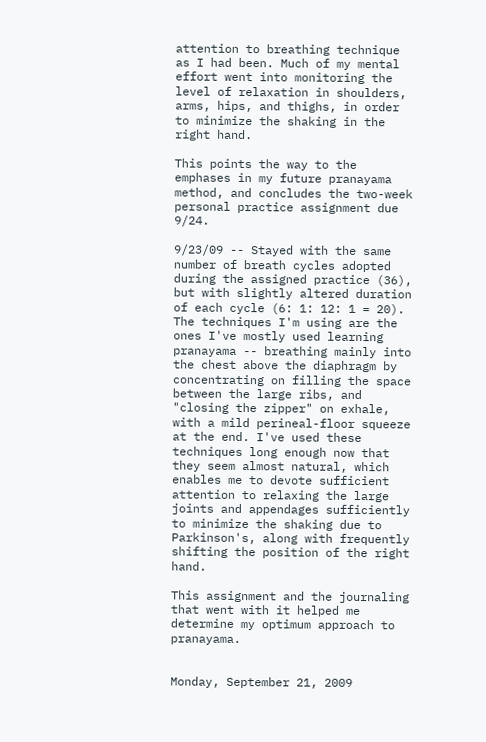attention to breathing technique as I had been. Much of my mental effort went into monitoring the level of relaxation in shoulders, arms, hips, and thighs, in order to minimize the shaking in the right hand.

This points the way to the emphases in my future pranayama method, and concludes the two-week personal practice assignment due 9/24.

9/23/09 -- Stayed with the same number of breath cycles adopted during the assigned practice (36), but with slightly altered duration of each cycle (6: 1: 12: 1 = 20). The techniques I'm using are the ones I've mostly used learning pranayama -- breathing mainly into the chest above the diaphragm by concentrating on filling the space between the large ribs, and "closing the zipper" on exhale, with a mild perineal-floor squeeze at the end. I've used these techniques long enough now that they seem almost natural, which enables me to devote sufficient attention to relaxing the large joints and appendages sufficiently to minimize the shaking due to Parkinson's, along with frequently shifting the position of the right hand.

This assignment and the journaling that went with it helped me determine my optimum approach to pranayama.


Monday, September 21, 2009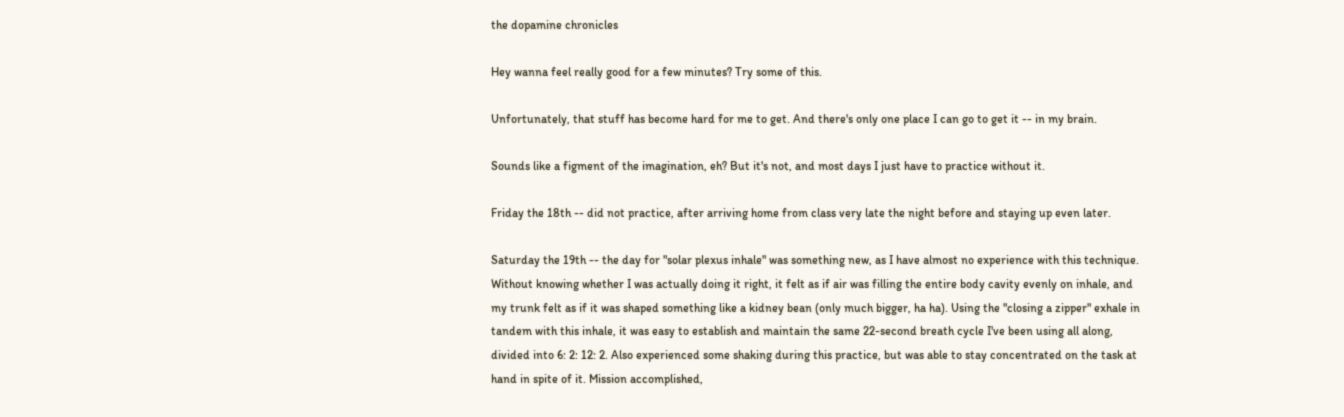the dopamine chronicles

Hey wanna feel really good for a few minutes? Try some of this.

Unfortunately, that stuff has become hard for me to get. And there's only one place I can go to get it -- in my brain.

Sounds like a figment of the imagination, eh? But it's not, and most days I just have to practice without it.

Friday the 18th -- did not practice, after arriving home from class very late the night before and staying up even later.

Saturday the 19th -- the day for "solar plexus inhale" was something new, as I have almost no experience with this technique. Without knowing whether I was actually doing it right, it felt as if air was filling the entire body cavity evenly on inhale, and my trunk felt as if it was shaped something like a kidney bean (only much bigger, ha ha). Using the "closing a zipper" exhale in tandem with this inhale, it was easy to establish and maintain the same 22-second breath cycle I've been using all along, divided into 6: 2: 12: 2. Also experienced some shaking during this practice, but was able to stay concentrated on the task at hand in spite of it. Mission accomplished,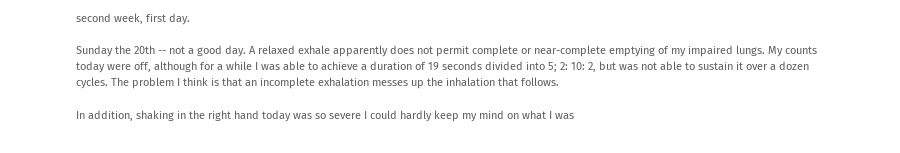second week, first day.

Sunday the 20th -- not a good day. A relaxed exhale apparently does not permit complete or near-complete emptying of my impaired lungs. My counts today were off, although for a while I was able to achieve a duration of 19 seconds divided into 5; 2: 10: 2, but was not able to sustain it over a dozen cycles. The problem I think is that an incomplete exhalation messes up the inhalation that follows.

In addition, shaking in the right hand today was so severe I could hardly keep my mind on what I was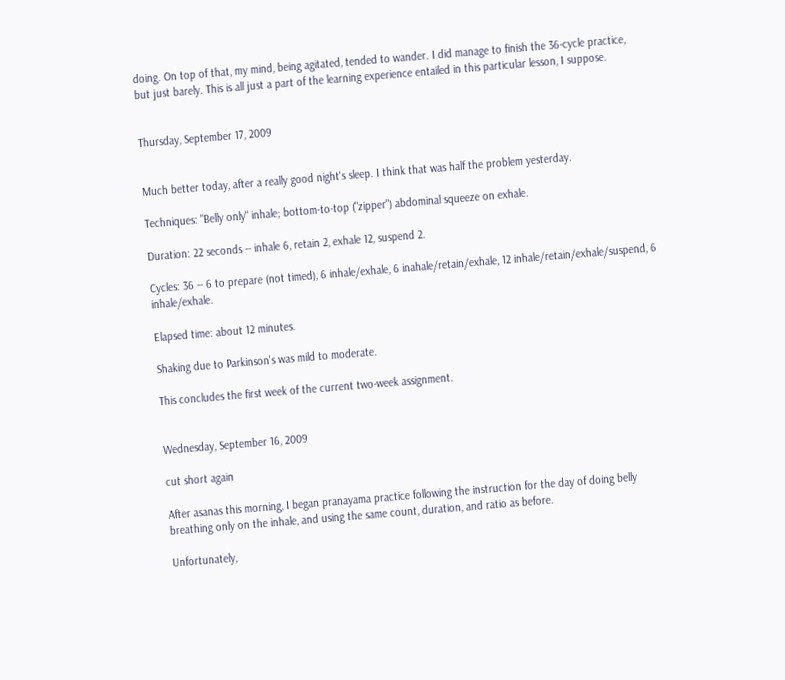doing. On top of that, my mind, being agitated, tended to wander. I did manage to finish the 36-cycle practice, but just barely. This is all just a part of the learning experience entailed in this particular lesson, I suppose.


Thursday, September 17, 2009


Much better today, after a really good night's sleep. I think that was half the problem yesterday.

Techniques: "Belly only" inhale; bottom-to-top ("zipper") abdominal squeeze on exhale.

Duration: 22 seconds -- inhale 6, retain 2, exhale 12, suspend 2.

Cycles: 36 -- 6 to prepare (not timed), 6 inhale/exhale, 6 inahale/retain/exhale, 12 inhale/retain/exhale/suspend, 6 inhale/exhale.

Elapsed time: about 12 minutes.

Shaking due to Parkinson's was mild to moderate.

This concludes the first week of the current two-week assignment.


Wednesday, September 16, 2009

cut short again

After asanas this morning, I began pranayama practice following the instruction for the day of doing belly breathing only on the inhale, and using the same count, duration, and ratio as before.

Unfortunately,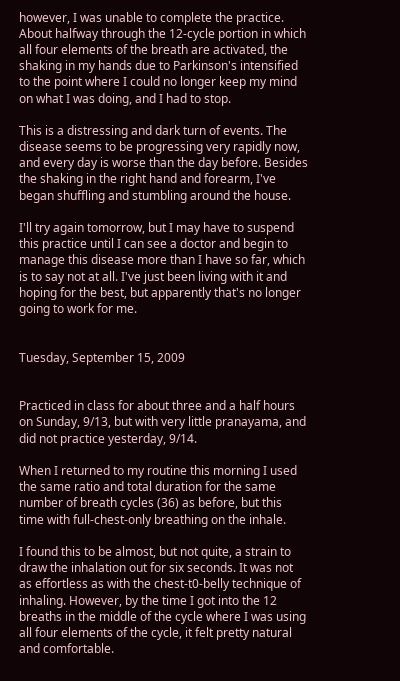however, I was unable to complete the practice. About halfway through the 12-cycle portion in which all four elements of the breath are activated, the shaking in my hands due to Parkinson's intensified to the point where I could no longer keep my mind on what I was doing, and I had to stop.

This is a distressing and dark turn of events. The disease seems to be progressing very rapidly now, and every day is worse than the day before. Besides the shaking in the right hand and forearm, I've began shuffling and stumbling around the house.

I'll try again tomorrow, but I may have to suspend this practice until I can see a doctor and begin to manage this disease more than I have so far, which is to say not at all. I've just been living with it and hoping for the best, but apparently that's no longer going to work for me.


Tuesday, September 15, 2009


Practiced in class for about three and a half hours on Sunday, 9/13, but with very little pranayama, and did not practice yesterday, 9/14.

When I returned to my routine this morning I used the same ratio and total duration for the same number of breath cycles (36) as before, but this time with full-chest-only breathing on the inhale.

I found this to be almost, but not quite, a strain to draw the inhalation out for six seconds. It was not as effortless as with the chest-t0-belly technique of inhaling. However, by the time I got into the 12 breaths in the middle of the cycle where I was using all four elements of the cycle, it felt pretty natural and comfortable.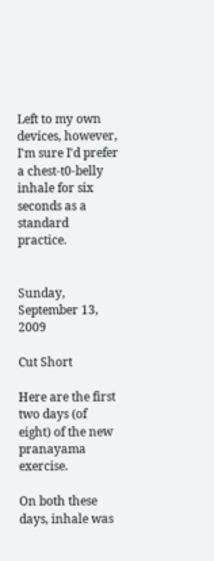Left to my own devices, however, I'm sure I'd prefer a chest-t0-belly inhale for six seconds as a standard practice.


Sunday, September 13, 2009

Cut Short

Here are the first two days (of eight) of the new pranayama exercise.

On both these days, inhale was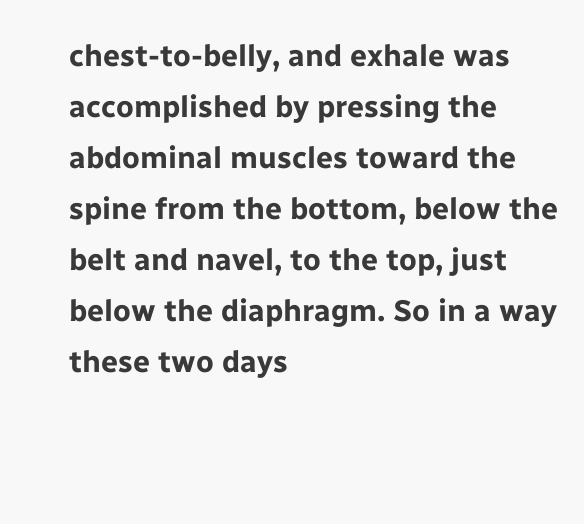chest-to-belly, and exhale was accomplished by pressing the abdominal muscles toward the spine from the bottom, below the belt and navel, to the top, just below the diaphragm. So in a way these two days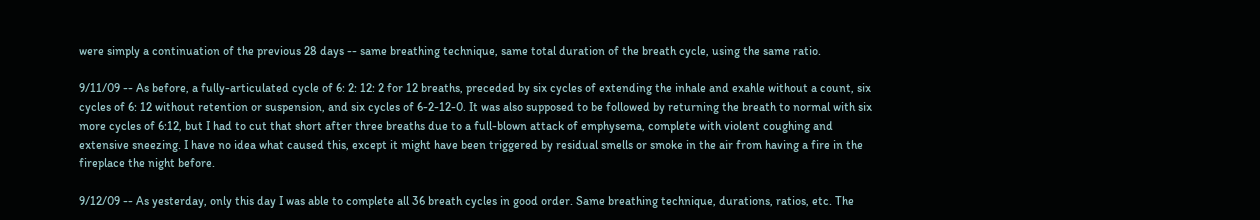were simply a continuation of the previous 28 days -- same breathing technique, same total duration of the breath cycle, using the same ratio.

9/11/09 -- As before, a fully-articulated cycle of 6: 2: 12: 2 for 12 breaths, preceded by six cycles of extending the inhale and exahle without a count, six cycles of 6: 12 without retention or suspension, and six cycles of 6-2-12-0. It was also supposed to be followed by returning the breath to normal with six more cycles of 6:12, but I had to cut that short after three breaths due to a full-blown attack of emphysema, complete with violent coughing and extensive sneezing. I have no idea what caused this, except it might have been triggered by residual smells or smoke in the air from having a fire in the fireplace the night before.

9/12/09 -- As yesterday, only this day I was able to complete all 36 breath cycles in good order. Same breathing technique, durations, ratios, etc. The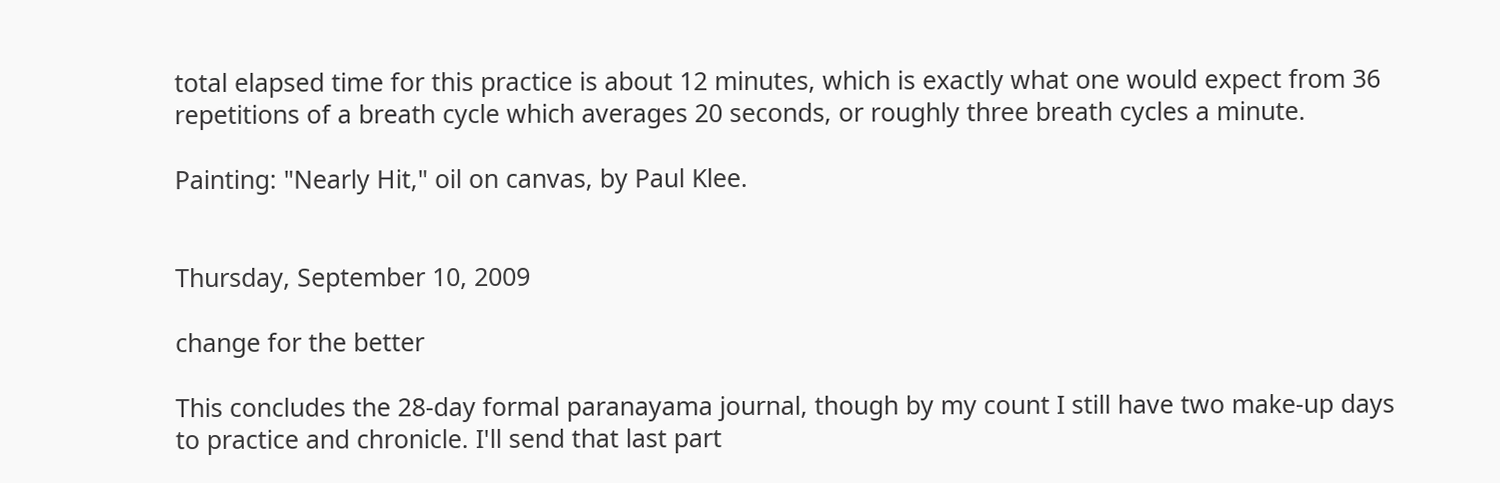total elapsed time for this practice is about 12 minutes, which is exactly what one would expect from 36 repetitions of a breath cycle which averages 20 seconds, or roughly three breath cycles a minute.

Painting: "Nearly Hit," oil on canvas, by Paul Klee.


Thursday, September 10, 2009

change for the better

This concludes the 28-day formal paranayama journal, though by my count I still have two make-up days to practice and chronicle. I'll send that last part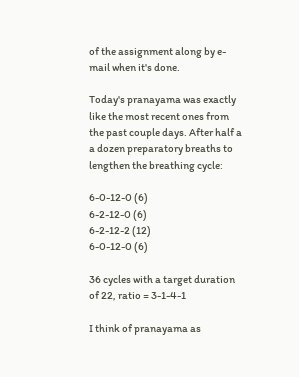of the assignment along by e-mail when it's done.

Today's pranayama was exactly like the most recent ones from the past couple days. After half a a dozen preparatory breaths to lengthen the breathing cycle:

6-0-12-0 (6)
6-2-12-0 (6)
6-2-12-2 (12)
6-0-12-0 (6)

36 cycles with a target duration of 22, ratio = 3-1-4-1

I think of pranayama as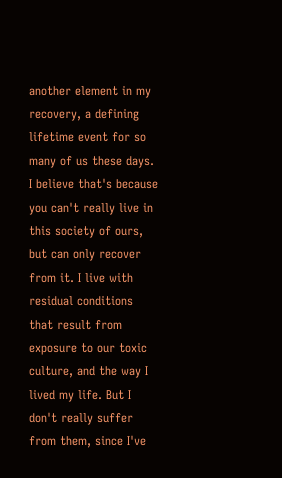another element in my recovery, a defining lifetime event for so many of us these days. I believe that's because you can't really live in this society of ours, but can only recover from it. I live with residual conditions that result from exposure to our toxic culture, and the way I lived my life. But I don't really suffer from them, since I've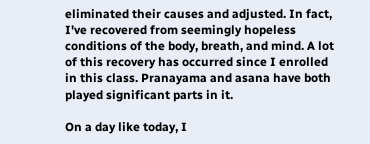eliminated their causes and adjusted. In fact, I've recovered from seemingly hopeless conditions of the body, breath, and mind. A lot of this recovery has occurred since I enrolled in this class. Pranayama and asana have both played significant parts in it.

On a day like today, I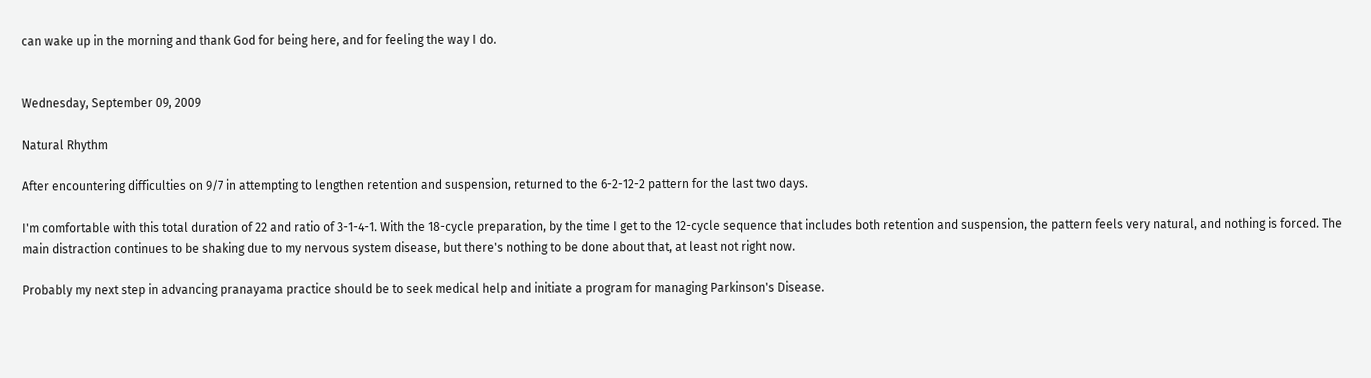can wake up in the morning and thank God for being here, and for feeling the way I do.


Wednesday, September 09, 2009

Natural Rhythm

After encountering difficulties on 9/7 in attempting to lengthen retention and suspension, returned to the 6-2-12-2 pattern for the last two days.

I'm comfortable with this total duration of 22 and ratio of 3-1-4-1. With the 18-cycle preparation, by the time I get to the 12-cycle sequence that includes both retention and suspension, the pattern feels very natural, and nothing is forced. The main distraction continues to be shaking due to my nervous system disease, but there's nothing to be done about that, at least not right now.

Probably my next step in advancing pranayama practice should be to seek medical help and initiate a program for managing Parkinson's Disease.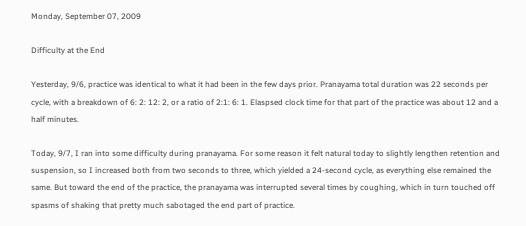Monday, September 07, 2009

Difficulty at the End

Yesterday, 9/6, practice was identical to what it had been in the few days prior. Pranayama total duration was 22 seconds per cycle, with a breakdown of 6: 2: 12: 2, or a ratio of 2:1: 6: 1. Elaspsed clock time for that part of the practice was about 12 and a half minutes.

Today, 9/7, I ran into some difficulty during pranayama. For some reason it felt natural today to slightly lengthen retention and suspension, so I increased both from two seconds to three, which yielded a 24-second cycle, as everything else remained the same. But toward the end of the practice, the pranayama was interrupted several times by coughing, which in turn touched off spasms of shaking that pretty much sabotaged the end part of practice.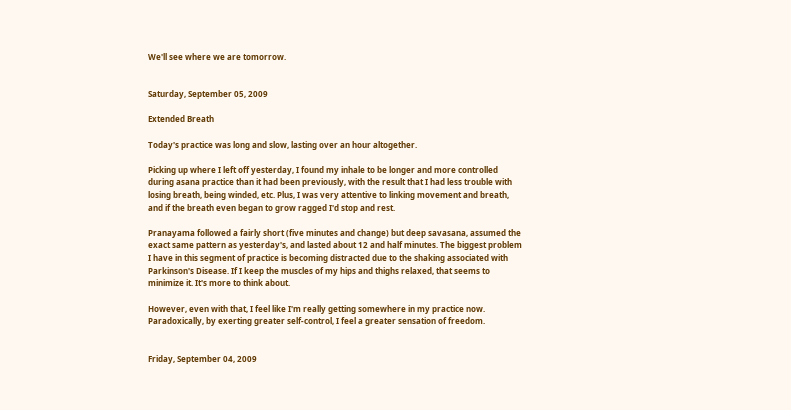We'll see where we are tomorrow.


Saturday, September 05, 2009

Extended Breath

Today's practice was long and slow, lasting over an hour altogether.

Picking up where I left off yesterday, I found my inhale to be longer and more controlled during asana practice than it had been previously, with the result that I had less trouble with losing breath, being winded, etc. Plus, I was very attentive to linking movement and breath, and if the breath even began to grow ragged I'd stop and rest.

Pranayama followed a fairly short (five minutes and change) but deep savasana, assumed the exact same pattern as yesterday's, and lasted about 12 and half minutes. The biggest problem I have in this segment of practice is becoming distracted due to the shaking associated with Parkinson's Disease. If I keep the muscles of my hips and thighs relaxed, that seems to minimize it. It's more to think about.

However, even with that, I feel like I'm really getting somewhere in my practice now. Paradoxically, by exerting greater self-control, I feel a greater sensation of freedom.


Friday, September 04, 2009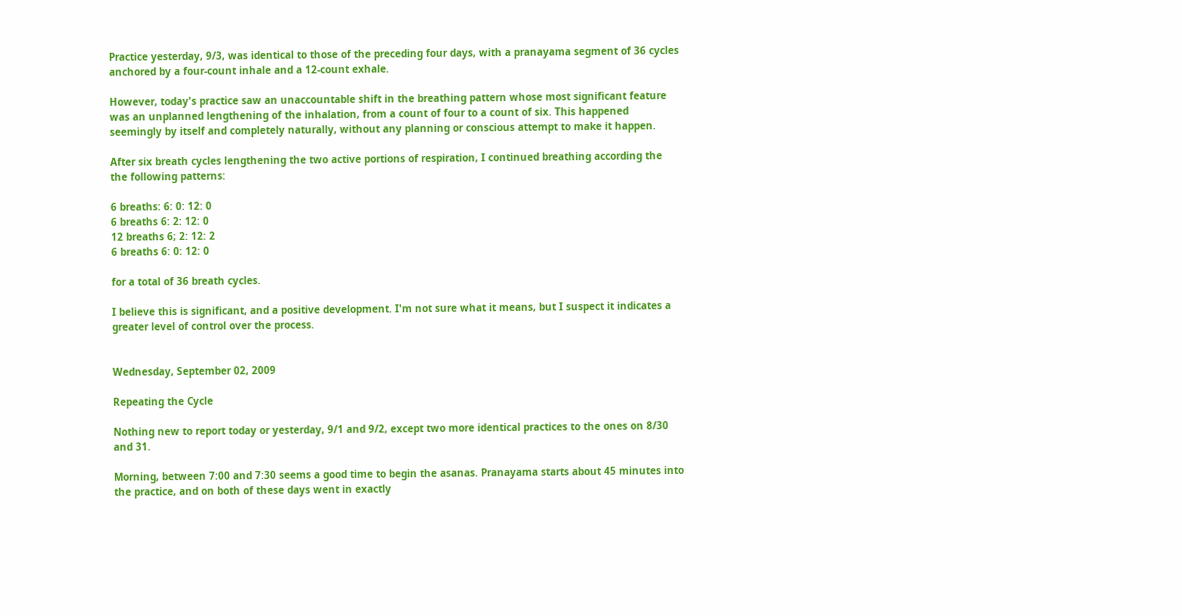Practice yesterday, 9/3, was identical to those of the preceding four days, with a pranayama segment of 36 cycles anchored by a four-count inhale and a 12-count exhale.

However, today's practice saw an unaccountable shift in the breathing pattern whose most significant feature was an unplanned lengthening of the inhalation, from a count of four to a count of six. This happened seemingly by itself and completely naturally, without any planning or conscious attempt to make it happen.

After six breath cycles lengthening the two active portions of respiration, I continued breathing according the the following patterns:

6 breaths: 6: 0: 12: 0
6 breaths 6: 2: 12: 0
12 breaths 6; 2: 12: 2
6 breaths 6: 0: 12: 0

for a total of 36 breath cycles.

I believe this is significant, and a positive development. I'm not sure what it means, but I suspect it indicates a greater level of control over the process.


Wednesday, September 02, 2009

Repeating the Cycle

Nothing new to report today or yesterday, 9/1 and 9/2, except two more identical practices to the ones on 8/30 and 31.

Morning, between 7:00 and 7:30 seems a good time to begin the asanas. Pranayama starts about 45 minutes into the practice, and on both of these days went in exactly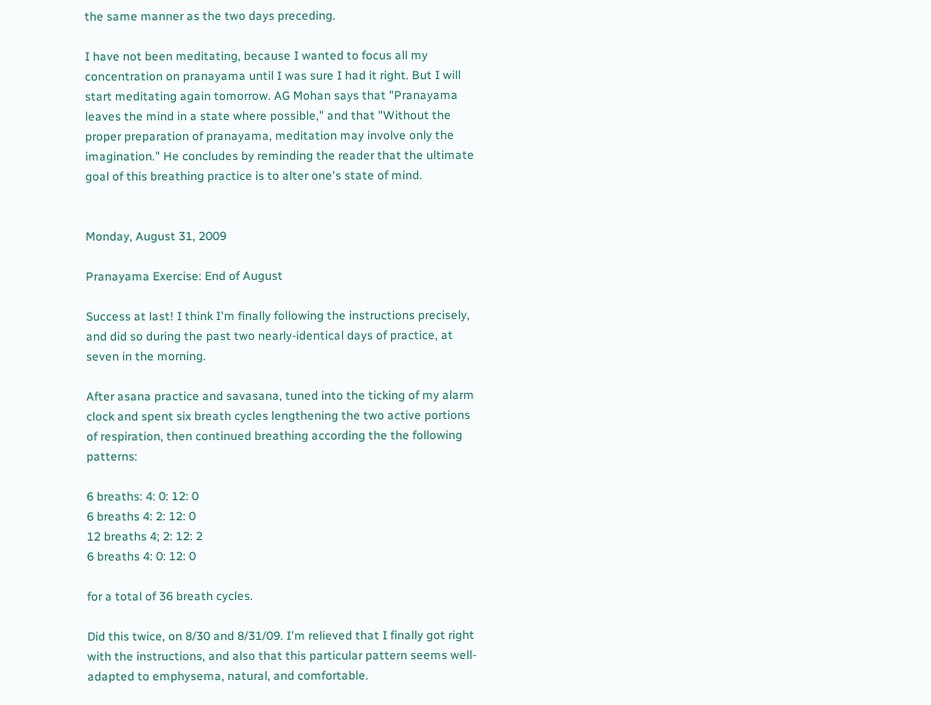the same manner as the two days preceding.

I have not been meditating, because I wanted to focus all my concentration on pranayama until I was sure I had it right. But I will start meditating again tomorrow. AG Mohan says that "Pranayama leaves the mind in a state where possible," and that "Without the proper preparation of pranayama, meditation may involve only the imagination." He concludes by reminding the reader that the ultimate goal of this breathing practice is to alter one's state of mind.


Monday, August 31, 2009

Pranayama Exercise: End of August

Success at last! I think I'm finally following the instructions precisely, and did so during the past two nearly-identical days of practice, at seven in the morning.

After asana practice and savasana, tuned into the ticking of my alarm clock and spent six breath cycles lengthening the two active portions of respiration, then continued breathing according the the following patterns:

6 breaths: 4: 0: 12: 0
6 breaths 4: 2: 12: 0
12 breaths 4; 2: 12: 2
6 breaths 4: 0: 12: 0

for a total of 36 breath cycles.

Did this twice, on 8/30 and 8/31/09. I'm relieved that I finally got right with the instructions, and also that this particular pattern seems well-adapted to emphysema, natural, and comfortable.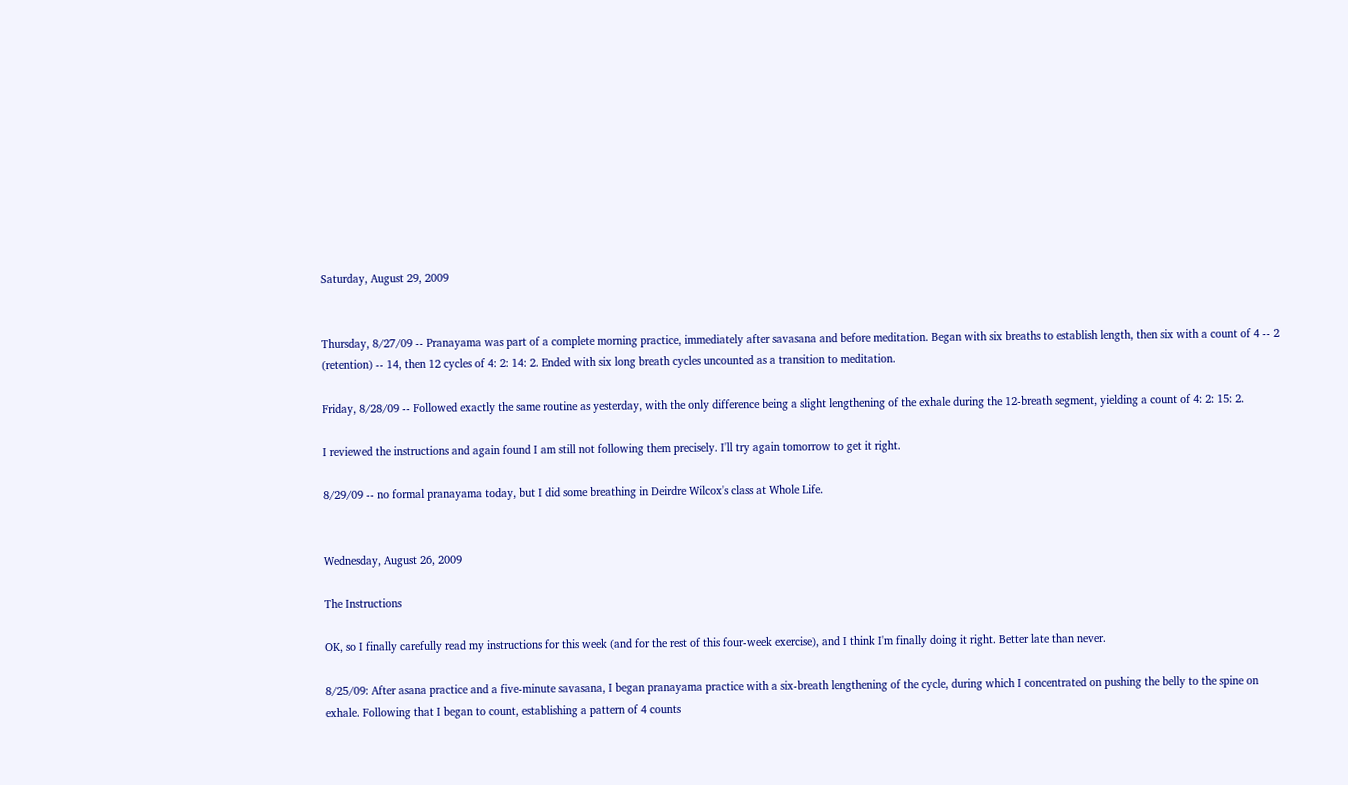Saturday, August 29, 2009


Thursday, 8/27/09 -- Pranayama was part of a complete morning practice, immediately after savasana and before meditation. Began with six breaths to establish length, then six with a count of 4 -- 2 (retention) -- 14, then 12 cycles of 4: 2: 14: 2. Ended with six long breath cycles uncounted as a transition to meditation.

Friday, 8/28/09 -- Followed exactly the same routine as yesterday, with the only difference being a slight lengthening of the exhale during the 12-breath segment, yielding a count of 4: 2: 15: 2.

I reviewed the instructions and again found I am still not following them precisely. I'll try again tomorrow to get it right.

8/29/09 -- no formal pranayama today, but I did some breathing in Deirdre Wilcox's class at Whole Life.


Wednesday, August 26, 2009

The Instructions

OK, so I finally carefully read my instructions for this week (and for the rest of this four-week exercise), and I think I'm finally doing it right. Better late than never.

8/25/09: After asana practice and a five-minute savasana, I began pranayama practice with a six-breath lengthening of the cycle, during which I concentrated on pushing the belly to the spine on exhale. Following that I began to count, establishing a pattern of 4 counts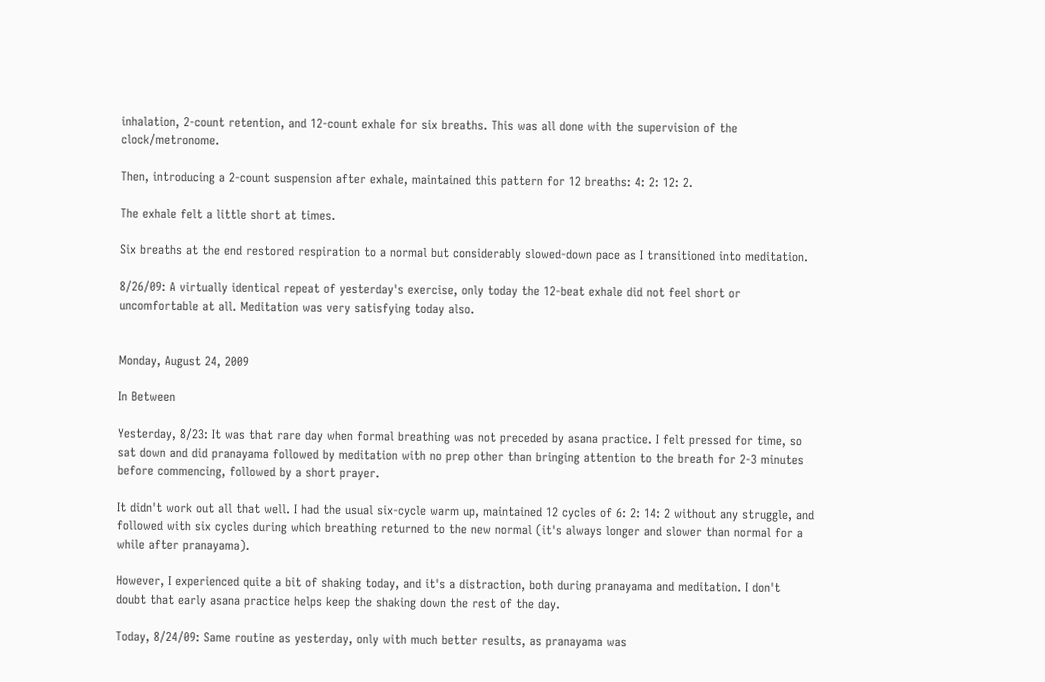inhalation, 2-count retention, and 12-count exhale for six breaths. This was all done with the supervision of the clock/metronome.

Then, introducing a 2-count suspension after exhale, maintained this pattern for 12 breaths: 4: 2: 12: 2.

The exhale felt a little short at times.

Six breaths at the end restored respiration to a normal but considerably slowed-down pace as I transitioned into meditation.

8/26/09: A virtually identical repeat of yesterday's exercise, only today the 12-beat exhale did not feel short or uncomfortable at all. Meditation was very satisfying today also.


Monday, August 24, 2009

In Between

Yesterday, 8/23: It was that rare day when formal breathing was not preceded by asana practice. I felt pressed for time, so sat down and did pranayama followed by meditation with no prep other than bringing attention to the breath for 2-3 minutes before commencing, followed by a short prayer.

It didn't work out all that well. I had the usual six-cycle warm up, maintained 12 cycles of 6: 2: 14: 2 without any struggle, and followed with six cycles during which breathing returned to the new normal (it's always longer and slower than normal for a while after pranayama).

However, I experienced quite a bit of shaking today, and it's a distraction, both during pranayama and meditation. I don't doubt that early asana practice helps keep the shaking down the rest of the day.

Today, 8/24/09: Same routine as yesterday, only with much better results, as pranayama was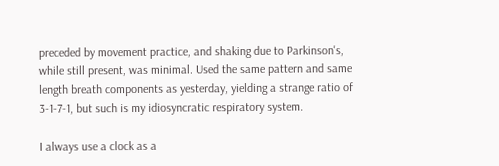preceded by movement practice, and shaking due to Parkinson's, while still present, was minimal. Used the same pattern and same length breath components as yesterday, yielding a strange ratio of 3-1-7-1, but such is my idiosyncratic respiratory system.

I always use a clock as a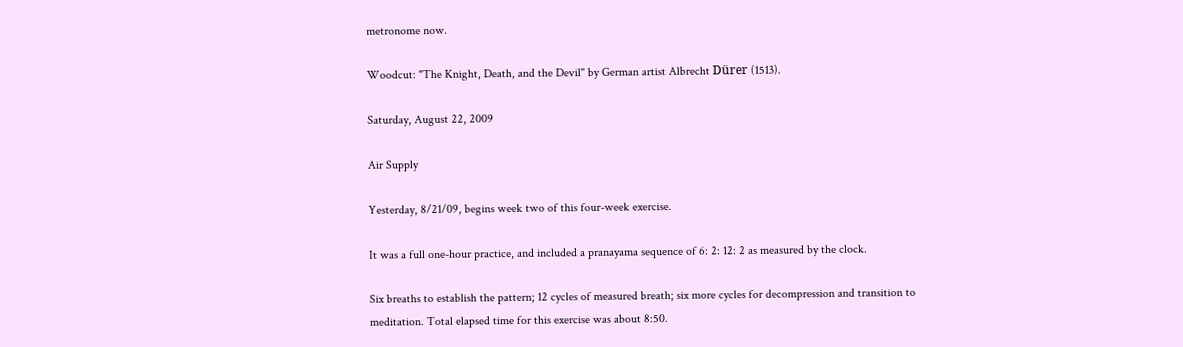metronome now.

Woodcut: "The Knight, Death, and the Devil" by German artist Albrecht Dürer (1513).

Saturday, August 22, 2009

Air Supply

Yesterday, 8/21/09, begins week two of this four-week exercise.

It was a full one-hour practice, and included a pranayama sequence of 6: 2: 12: 2 as measured by the clock.

Six breaths to establish the pattern; 12 cycles of measured breath; six more cycles for decompression and transition to meditation. Total elapsed time for this exercise was about 8:50.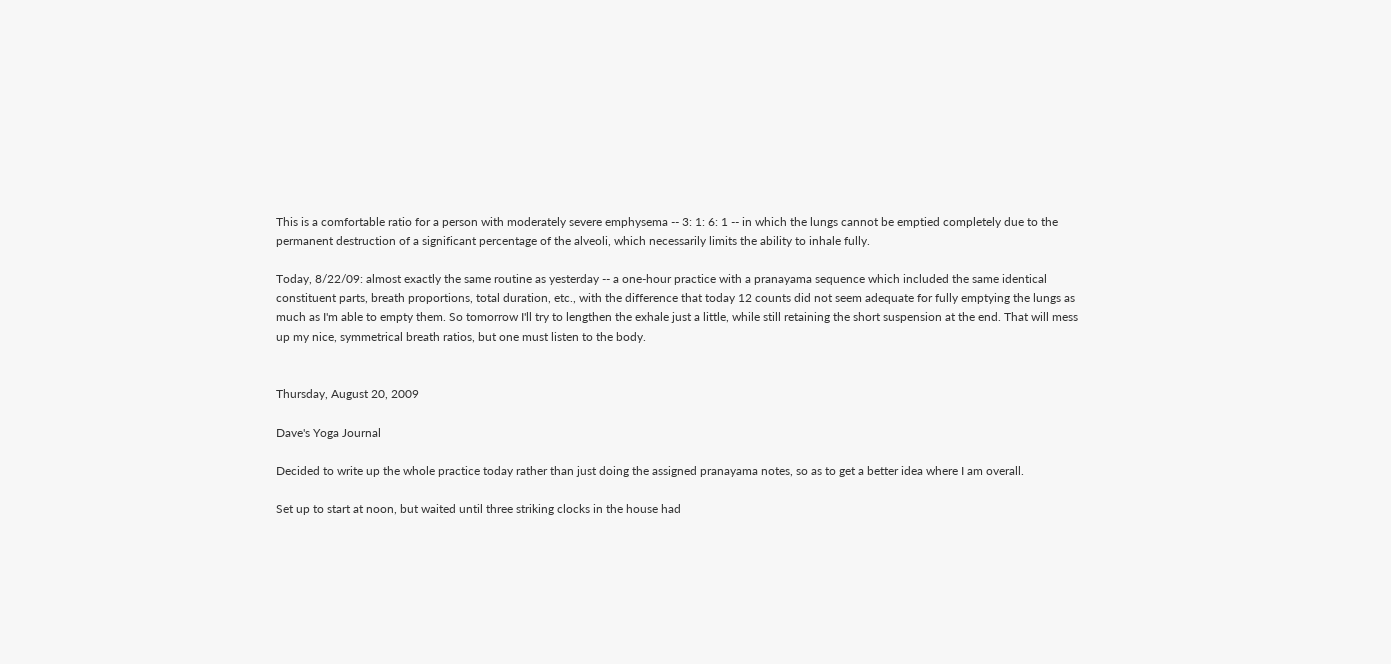This is a comfortable ratio for a person with moderately severe emphysema -- 3: 1: 6: 1 -- in which the lungs cannot be emptied completely due to the permanent destruction of a significant percentage of the alveoli, which necessarily limits the ability to inhale fully.

Today, 8/22/09: almost exactly the same routine as yesterday -- a one-hour practice with a pranayama sequence which included the same identical constituent parts, breath proportions, total duration, etc., with the difference that today 12 counts did not seem adequate for fully emptying the lungs as much as I'm able to empty them. So tomorrow I'll try to lengthen the exhale just a little, while still retaining the short suspension at the end. That will mess up my nice, symmetrical breath ratios, but one must listen to the body.


Thursday, August 20, 2009

Dave's Yoga Journal

Decided to write up the whole practice today rather than just doing the assigned pranayama notes, so as to get a better idea where I am overall.

Set up to start at noon, but waited until three striking clocks in the house had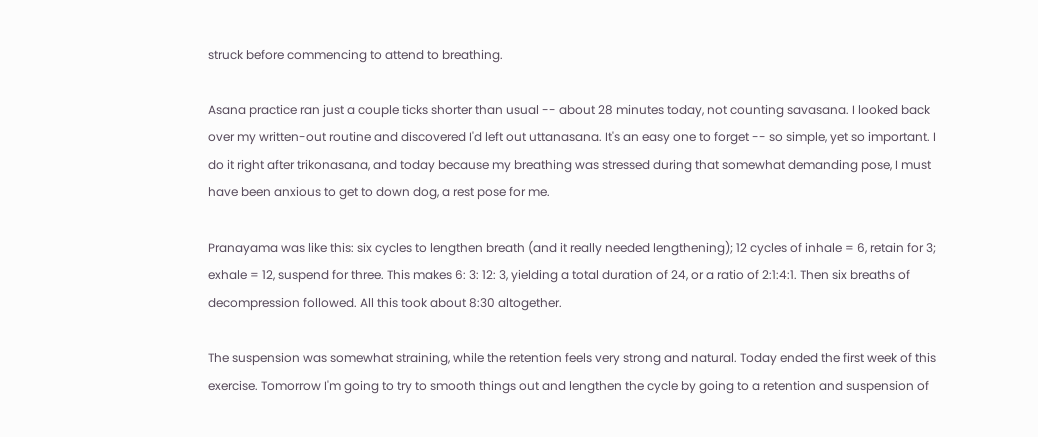struck before commencing to attend to breathing.

Asana practice ran just a couple ticks shorter than usual -- about 28 minutes today, not counting savasana. I looked back over my written-out routine and discovered I'd left out uttanasana. It's an easy one to forget -- so simple, yet so important. I do it right after trikonasana, and today because my breathing was stressed during that somewhat demanding pose, I must have been anxious to get to down dog, a rest pose for me.

Pranayama was like this: six cycles to lengthen breath (and it really needed lengthening); 12 cycles of inhale = 6, retain for 3; exhale = 12, suspend for three. This makes 6: 3: 12: 3, yielding a total duration of 24, or a ratio of 2:1:4:1. Then six breaths of decompression followed. All this took about 8:30 altogether.

The suspension was somewhat straining, while the retention feels very strong and natural. Today ended the first week of this exercise. Tomorrow I'm going to try to smooth things out and lengthen the cycle by going to a retention and suspension of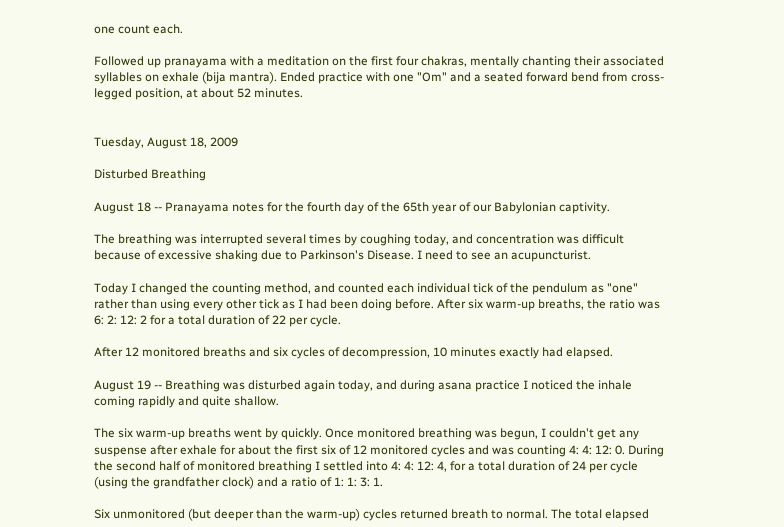one count each.

Followed up pranayama with a meditation on the first four chakras, mentally chanting their associated syllables on exhale (bija mantra). Ended practice with one "Om" and a seated forward bend from cross-legged position, at about 52 minutes.


Tuesday, August 18, 2009

Disturbed Breathing

August 18 -- Pranayama notes for the fourth day of the 65th year of our Babylonian captivity.

The breathing was interrupted several times by coughing today, and concentration was difficult because of excessive shaking due to Parkinson's Disease. I need to see an acupuncturist.

Today I changed the counting method, and counted each individual tick of the pendulum as "one" rather than using every other tick as I had been doing before. After six warm-up breaths, the ratio was 6: 2: 12: 2 for a total duration of 22 per cycle.

After 12 monitored breaths and six cycles of decompression, 10 minutes exactly had elapsed.

August 19 -- Breathing was disturbed again today, and during asana practice I noticed the inhale coming rapidly and quite shallow.

The six warm-up breaths went by quickly. Once monitored breathing was begun, I couldn't get any suspense after exhale for about the first six of 12 monitored cycles and was counting 4: 4: 12: 0. During the second half of monitored breathing I settled into 4: 4: 12: 4, for a total duration of 24 per cycle (using the grandfather clock) and a ratio of 1: 1: 3: 1.

Six unmonitored (but deeper than the warm-up) cycles returned breath to normal. The total elapsed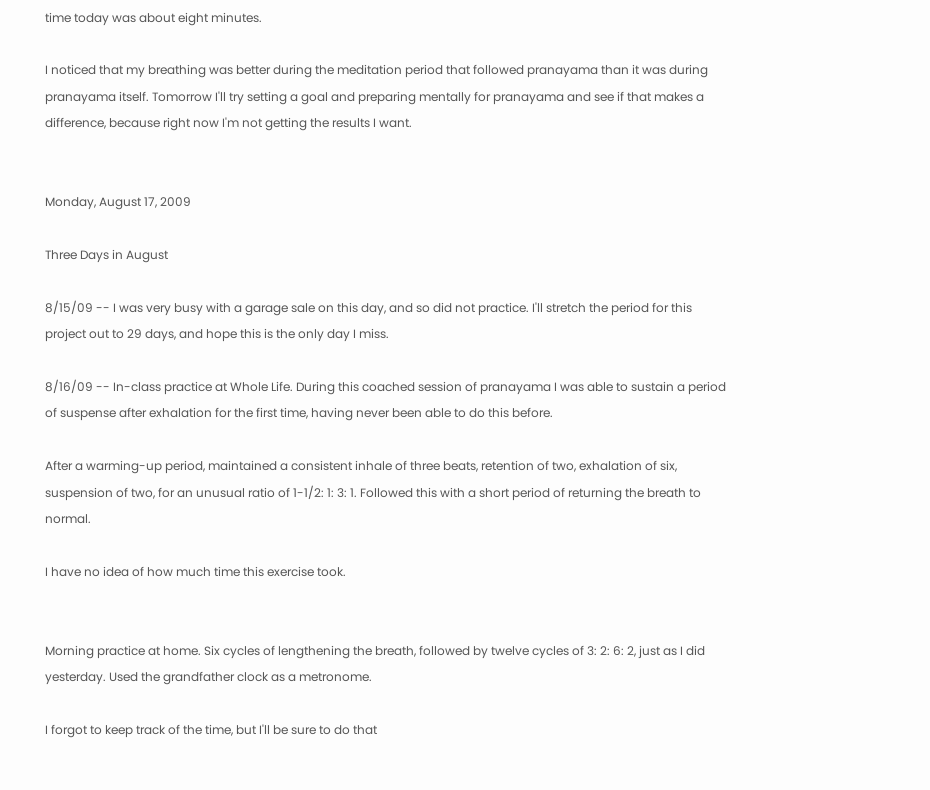time today was about eight minutes.

I noticed that my breathing was better during the meditation period that followed pranayama than it was during pranayama itself. Tomorrow I'll try setting a goal and preparing mentally for pranayama and see if that makes a difference, because right now I'm not getting the results I want.


Monday, August 17, 2009

Three Days in August

8/15/09 -- I was very busy with a garage sale on this day, and so did not practice. I'll stretch the period for this project out to 29 days, and hope this is the only day I miss.

8/16/09 -- In-class practice at Whole Life. During this coached session of pranayama I was able to sustain a period of suspense after exhalation for the first time, having never been able to do this before.

After a warming-up period, maintained a consistent inhale of three beats, retention of two, exhalation of six, suspension of two, for an unusual ratio of 1-1/2: 1: 3: 1. Followed this with a short period of returning the breath to normal.

I have no idea of how much time this exercise took.


Morning practice at home. Six cycles of lengthening the breath, followed by twelve cycles of 3: 2: 6: 2, just as I did yesterday. Used the grandfather clock as a metronome.

I forgot to keep track of the time, but I'll be sure to do that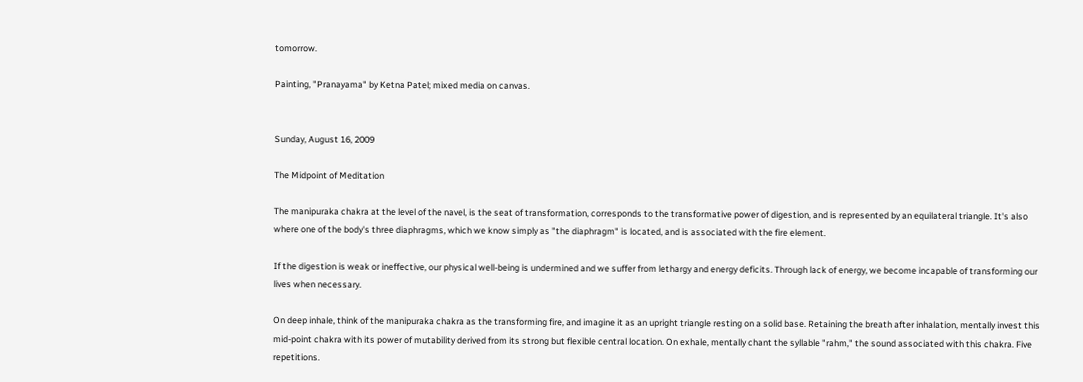tomorrow.

Painting, "Pranayama" by Ketna Patel; mixed media on canvas.


Sunday, August 16, 2009

The Midpoint of Meditation

The manipuraka chakra at the level of the navel, is the seat of transformation, corresponds to the transformative power of digestion, and is represented by an equilateral triangle. It's also where one of the body's three diaphragms, which we know simply as "the diaphragm" is located, and is associated with the fire element.

If the digestion is weak or ineffective, our physical well-being is undermined and we suffer from lethargy and energy deficits. Through lack of energy, we become incapable of transforming our lives when necessary.

On deep inhale, think of the manipuraka chakra as the transforming fire, and imagine it as an upright triangle resting on a solid base. Retaining the breath after inhalation, mentally invest this mid-point chakra with its power of mutability derived from its strong but flexible central location. On exhale, mentally chant the syllable "rahm," the sound associated with this chakra. Five repetitions.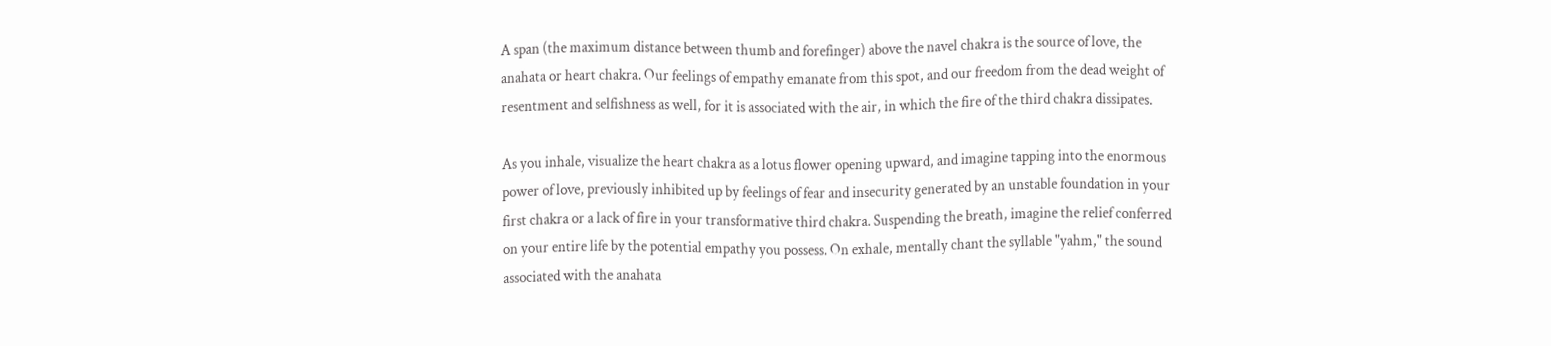A span (the maximum distance between thumb and forefinger) above the navel chakra is the source of love, the anahata or heart chakra. Our feelings of empathy emanate from this spot, and our freedom from the dead weight of resentment and selfishness as well, for it is associated with the air, in which the fire of the third chakra dissipates.

As you inhale, visualize the heart chakra as a lotus flower opening upward, and imagine tapping into the enormous power of love, previously inhibited up by feelings of fear and insecurity generated by an unstable foundation in your first chakra or a lack of fire in your transformative third chakra. Suspending the breath, imagine the relief conferred on your entire life by the potential empathy you possess. On exhale, mentally chant the syllable "yahm," the sound associated with the anahata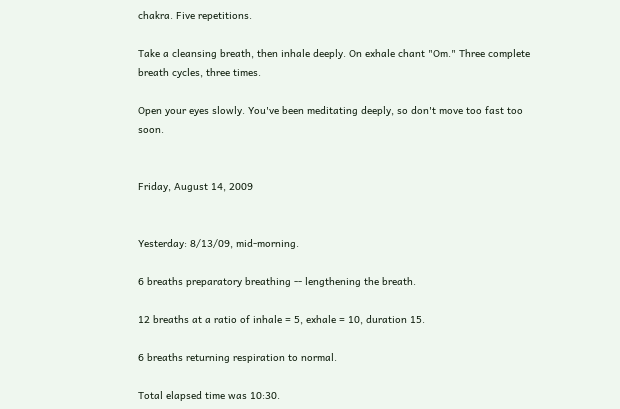chakra. Five repetitions.

Take a cleansing breath, then inhale deeply. On exhale chant "Om." Three complete breath cycles, three times.

Open your eyes slowly. You've been meditating deeply, so don't move too fast too soon.


Friday, August 14, 2009


Yesterday: 8/13/09, mid-morning.

6 breaths preparatory breathing -- lengthening the breath.

12 breaths at a ratio of inhale = 5, exhale = 10, duration 15.

6 breaths returning respiration to normal.

Total elapsed time was 10:30.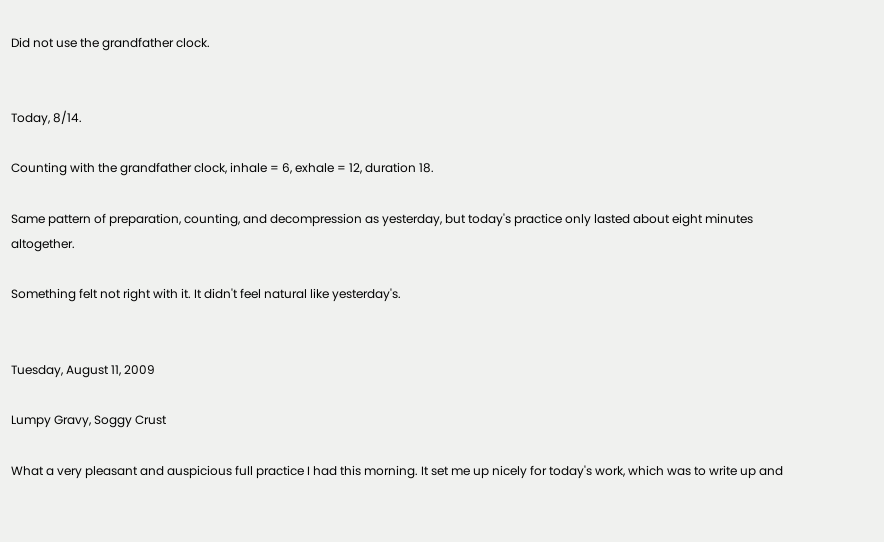Did not use the grandfather clock.


Today, 8/14.

Counting with the grandfather clock, inhale = 6, exhale = 12, duration 18.

Same pattern of preparation, counting, and decompression as yesterday, but today's practice only lasted about eight minutes altogether.

Something felt not right with it. It didn't feel natural like yesterday's.


Tuesday, August 11, 2009

Lumpy Gravy, Soggy Crust

What a very pleasant and auspicious full practice I had this morning. It set me up nicely for today's work, which was to write up and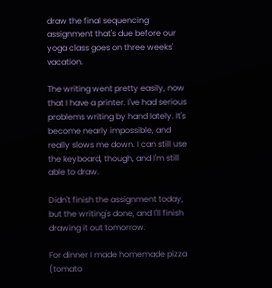draw the final sequencing assignment that's due before our yoga class goes on three weeks' vacation.

The writing went pretty easily, now that I have a printer. I've had serious problems writing by hand lately. It's become nearly impossible, and really slows me down. I can still use the keyboard, though, and I'm still able to draw.

Didn't finish the assignment today, but the writing's done, and I'll finish drawing it out tomorrow.

For dinner I made homemade pizza (tomato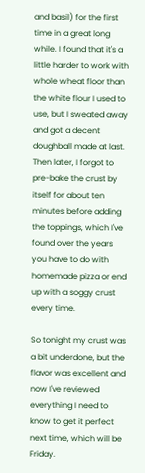and basil) for the first time in a great long while. I found that it's a little harder to work with whole wheat floor than the white flour I used to use, but I sweated away and got a decent doughball made at last. Then later, I forgot to pre-bake the crust by itself for about ten minutes before adding the toppings, which I've found over the years you have to do with homemade pizza or end up with a soggy crust every time.

So tonight my crust was a bit underdone, but the flavor was excellent and now I've reviewed everything I need to know to get it perfect next time, which will be Friday.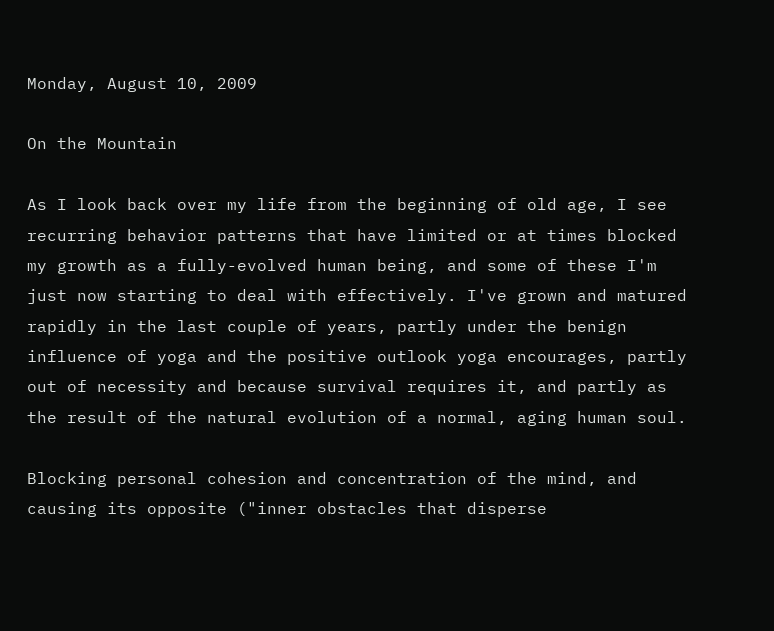Monday, August 10, 2009

On the Mountain

As I look back over my life from the beginning of old age, I see recurring behavior patterns that have limited or at times blocked my growth as a fully-evolved human being, and some of these I'm just now starting to deal with effectively. I've grown and matured rapidly in the last couple of years, partly under the benign influence of yoga and the positive outlook yoga encourages, partly out of necessity and because survival requires it, and partly as the result of the natural evolution of a normal, aging human soul.

Blocking personal cohesion and concentration of the mind, and causing its opposite ("inner obstacles that disperse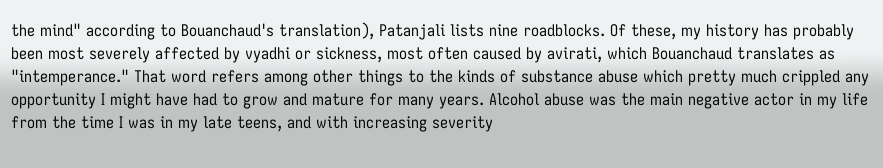the mind" according to Bouanchaud's translation), Patanjali lists nine roadblocks. Of these, my history has probably been most severely affected by vyadhi or sickness, most often caused by avirati, which Bouanchaud translates as "intemperance." That word refers among other things to the kinds of substance abuse which pretty much crippled any opportunity I might have had to grow and mature for many years. Alcohol abuse was the main negative actor in my life from the time I was in my late teens, and with increasing severity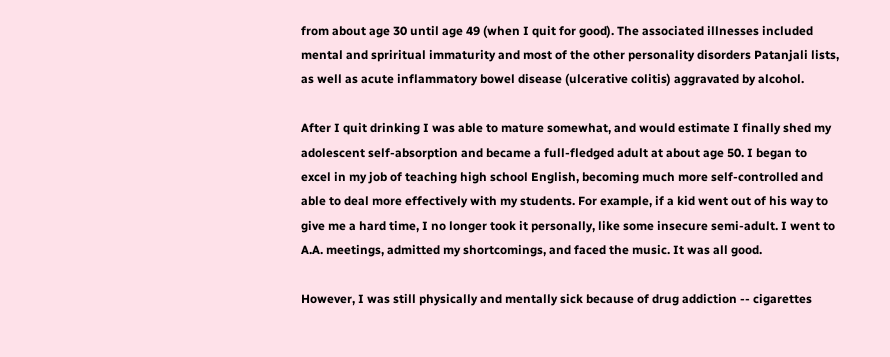from about age 30 until age 49 (when I quit for good). The associated illnesses included mental and spriritual immaturity and most of the other personality disorders Patanjali lists, as well as acute inflammatory bowel disease (ulcerative colitis) aggravated by alcohol.

After I quit drinking I was able to mature somewhat, and would estimate I finally shed my adolescent self-absorption and became a full-fledged adult at about age 50. I began to excel in my job of teaching high school English, becoming much more self-controlled and able to deal more effectively with my students. For example, if a kid went out of his way to give me a hard time, I no longer took it personally, like some insecure semi-adult. I went to A.A. meetings, admitted my shortcomings, and faced the music. It was all good.

However, I was still physically and mentally sick because of drug addiction -- cigarettes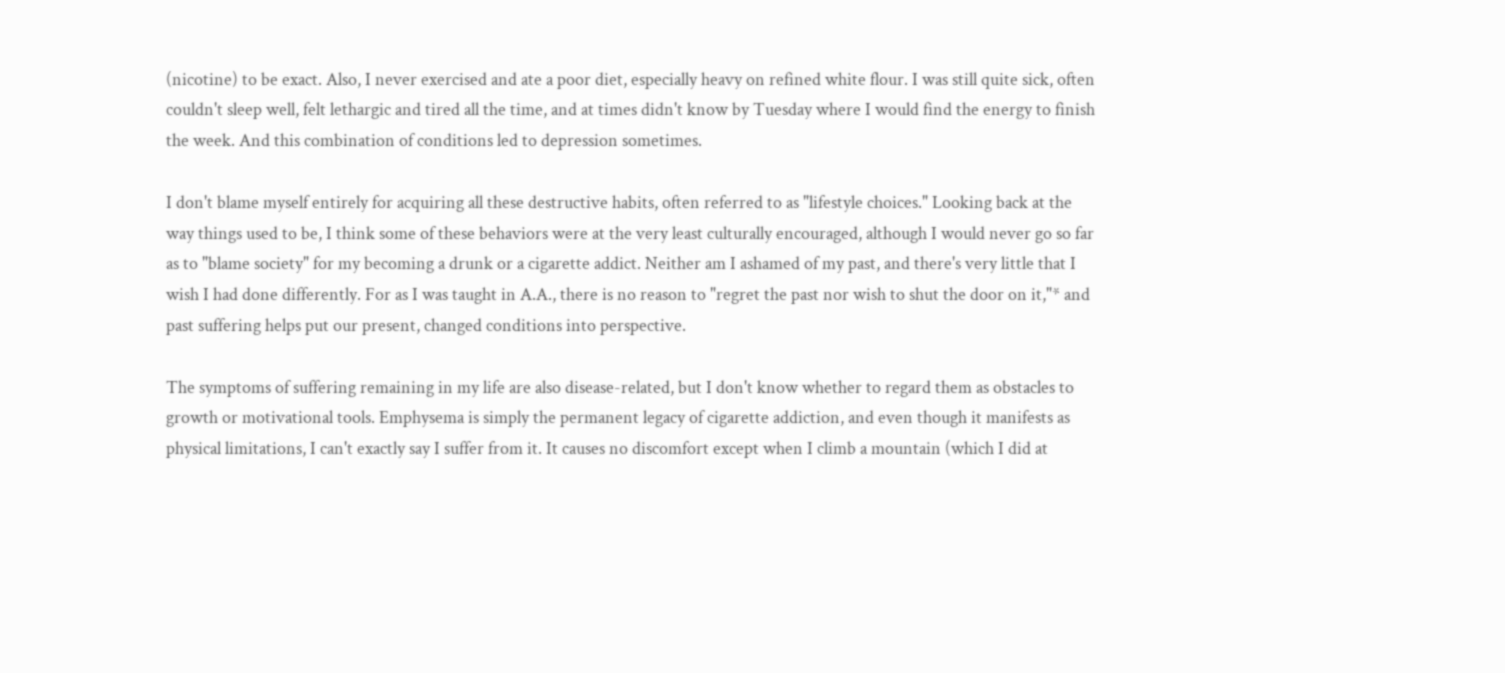(nicotine) to be exact. Also, I never exercised and ate a poor diet, especially heavy on refined white flour. I was still quite sick, often couldn't sleep well, felt lethargic and tired all the time, and at times didn't know by Tuesday where I would find the energy to finish the week. And this combination of conditions led to depression sometimes.

I don't blame myself entirely for acquiring all these destructive habits, often referred to as "lifestyle choices." Looking back at the way things used to be, I think some of these behaviors were at the very least culturally encouraged, although I would never go so far as to "blame society" for my becoming a drunk or a cigarette addict. Neither am I ashamed of my past, and there's very little that I wish I had done differently. For as I was taught in A.A., there is no reason to "regret the past nor wish to shut the door on it,"* and past suffering helps put our present, changed conditions into perspective.

The symptoms of suffering remaining in my life are also disease-related, but I don't know whether to regard them as obstacles to growth or motivational tools. Emphysema is simply the permanent legacy of cigarette addiction, and even though it manifests as physical limitations, I can't exactly say I suffer from it. It causes no discomfort except when I climb a mountain (which I did at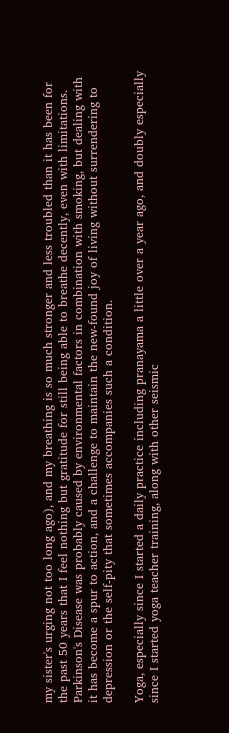my sister's urging not too long ago), and my breathing is so much stronger and less troubled than it has been for the past 50 years that I feel nothing but gratitude for still being able to breathe decently, even with limitations. Parkinson's Disease was probably caused by environmental factors in combination with smoking, but dealing with it has become a spur to action, and a challenge to maintain the new-found joy of living without surrendering to depression or the self-pity that sometimes accompanies such a condition.

Yoga, especially since I started a daily practice including pranayama a little over a year ago, and doubly especially since I started yoga teacher training, along with other seismic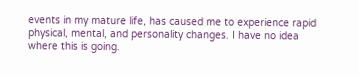events in my mature life, has caused me to experience rapid physical, mental, and personality changes. I have no idea where this is going.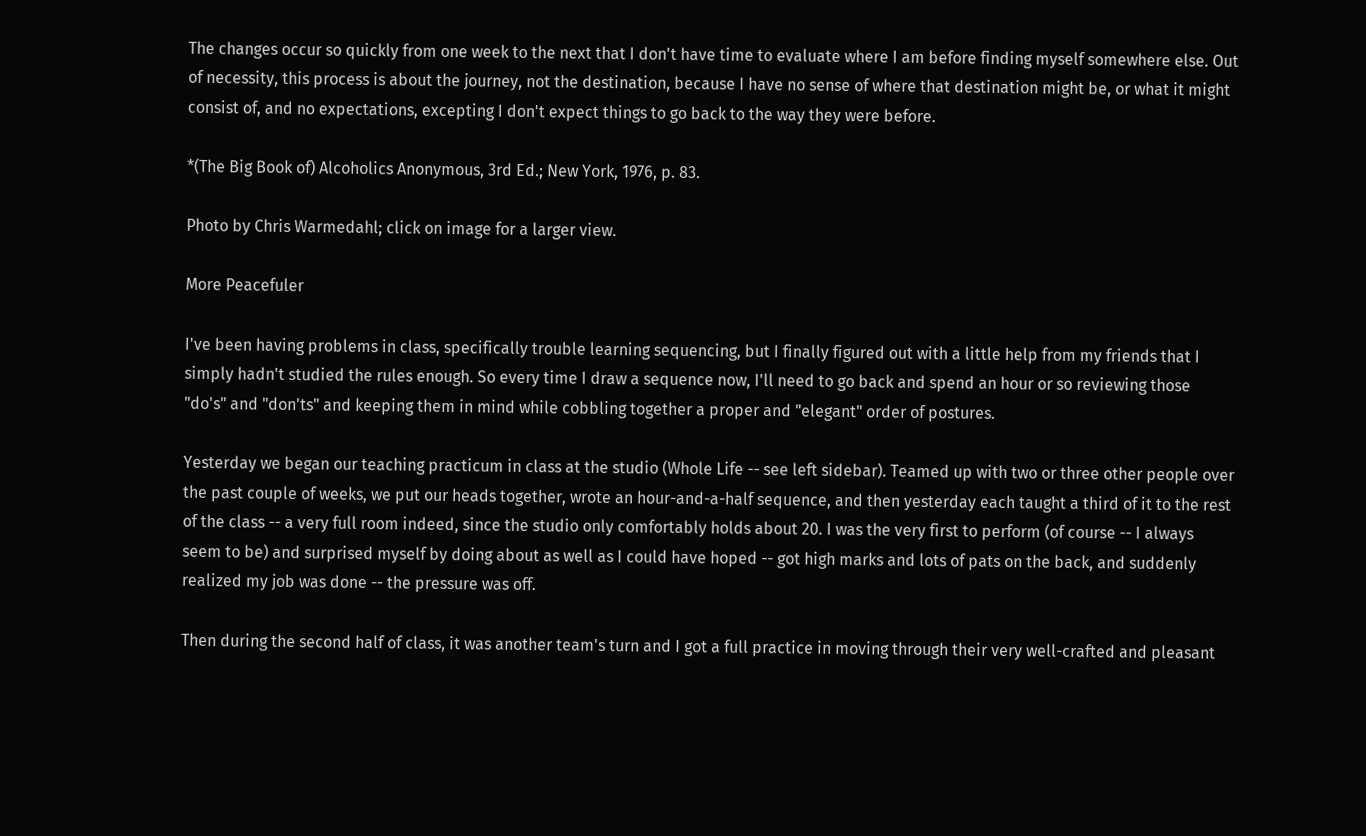The changes occur so quickly from one week to the next that I don't have time to evaluate where I am before finding myself somewhere else. Out of necessity, this process is about the journey, not the destination, because I have no sense of where that destination might be, or what it might consist of, and no expectations, excepting I don't expect things to go back to the way they were before.

*(The Big Book of) Alcoholics Anonymous, 3rd Ed.; New York, 1976, p. 83.

Photo by Chris Warmedahl; click on image for a larger view.

More Peacefuler

I've been having problems in class, specifically trouble learning sequencing, but I finally figured out with a little help from my friends that I simply hadn't studied the rules enough. So every time I draw a sequence now, I'll need to go back and spend an hour or so reviewing those "do's" and "don'ts" and keeping them in mind while cobbling together a proper and "elegant" order of postures.

Yesterday we began our teaching practicum in class at the studio (Whole Life -- see left sidebar). Teamed up with two or three other people over the past couple of weeks, we put our heads together, wrote an hour-and-a-half sequence, and then yesterday each taught a third of it to the rest of the class -- a very full room indeed, since the studio only comfortably holds about 20. I was the very first to perform (of course -- I always seem to be) and surprised myself by doing about as well as I could have hoped -- got high marks and lots of pats on the back, and suddenly realized my job was done -- the pressure was off.

Then during the second half of class, it was another team's turn and I got a full practice in moving through their very well-crafted and pleasant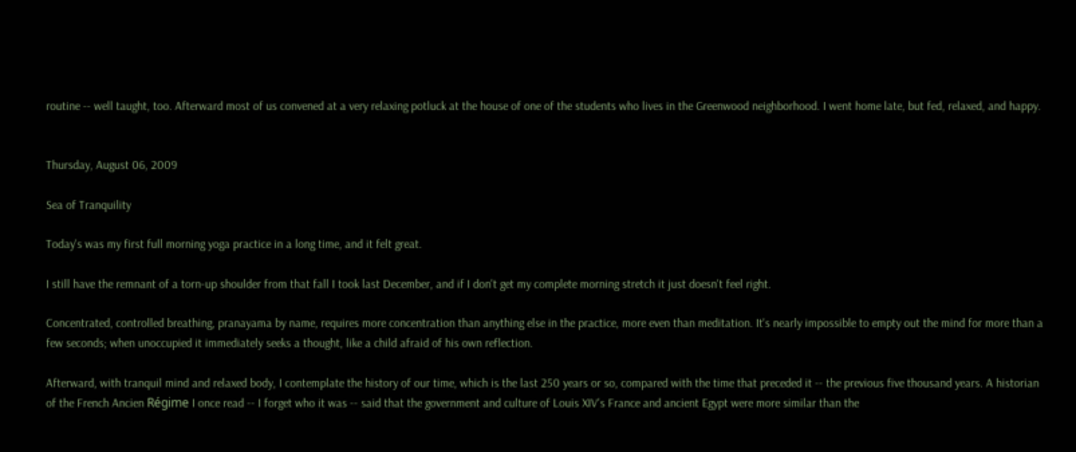routine -- well taught, too. Afterward most of us convened at a very relaxing potluck at the house of one of the students who lives in the Greenwood neighborhood. I went home late, but fed, relaxed, and happy.


Thursday, August 06, 2009

Sea of Tranquility

Today's was my first full morning yoga practice in a long time, and it felt great.

I still have the remnant of a torn-up shoulder from that fall I took last December, and if I don't get my complete morning stretch it just doesn't feel right.

Concentrated, controlled breathing, pranayama by name, requires more concentration than anything else in the practice, more even than meditation. It's nearly impossible to empty out the mind for more than a few seconds; when unoccupied it immediately seeks a thought, like a child afraid of his own reflection.

Afterward, with tranquil mind and relaxed body, I contemplate the history of our time, which is the last 250 years or so, compared with the time that preceded it -- the previous five thousand years. A historian of the French Ancien Régime I once read -- I forget who it was -- said that the government and culture of Louis XIV's France and ancient Egypt were more similar than the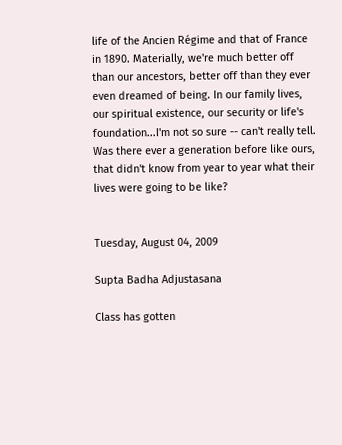life of the Ancien Régime and that of France in 1890. Materially, we're much better off than our ancestors, better off than they ever even dreamed of being. In our family lives, our spiritual existence, our security or life's foundation...I'm not so sure -- can't really tell. Was there ever a generation before like ours, that didn't know from year to year what their lives were going to be like?


Tuesday, August 04, 2009

Supta Badha Adjustasana

Class has gotten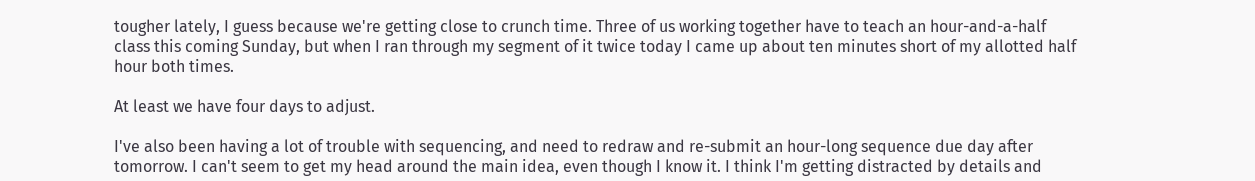tougher lately, I guess because we're getting close to crunch time. Three of us working together have to teach an hour-and-a-half class this coming Sunday, but when I ran through my segment of it twice today I came up about ten minutes short of my allotted half hour both times.

At least we have four days to adjust.

I've also been having a lot of trouble with sequencing, and need to redraw and re-submit an hour-long sequence due day after tomorrow. I can't seem to get my head around the main idea, even though I know it. I think I'm getting distracted by details and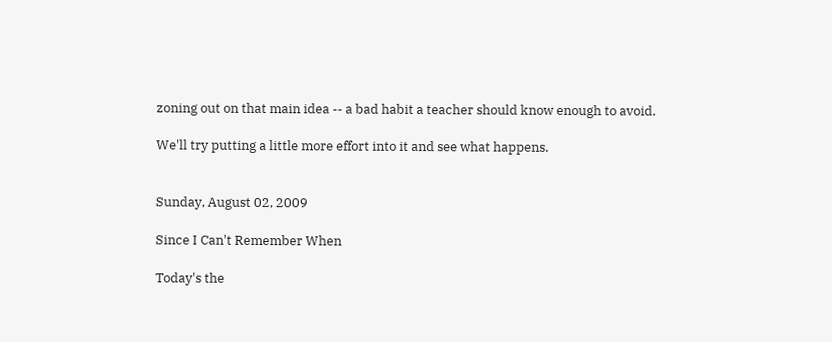zoning out on that main idea -- a bad habit a teacher should know enough to avoid.

We'll try putting a little more effort into it and see what happens.


Sunday, August 02, 2009

Since I Can't Remember When

Today's the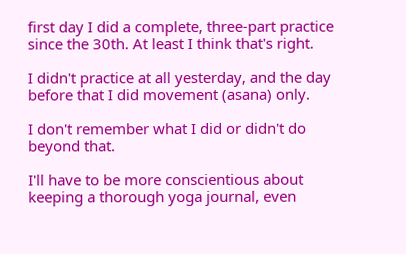first day I did a complete, three-part practice since the 30th. At least I think that's right.

I didn't practice at all yesterday, and the day before that I did movement (asana) only.

I don't remember what I did or didn't do beyond that.

I'll have to be more conscientious about keeping a thorough yoga journal, even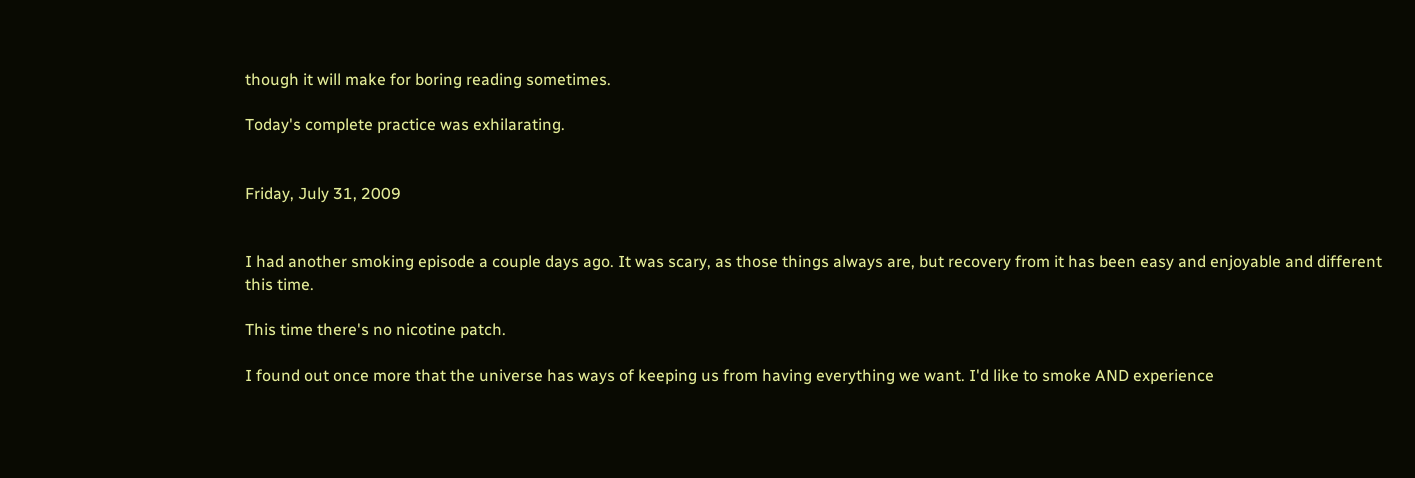though it will make for boring reading sometimes.

Today's complete practice was exhilarating.


Friday, July 31, 2009


I had another smoking episode a couple days ago. It was scary, as those things always are, but recovery from it has been easy and enjoyable and different this time.

This time there's no nicotine patch.

I found out once more that the universe has ways of keeping us from having everything we want. I'd like to smoke AND experience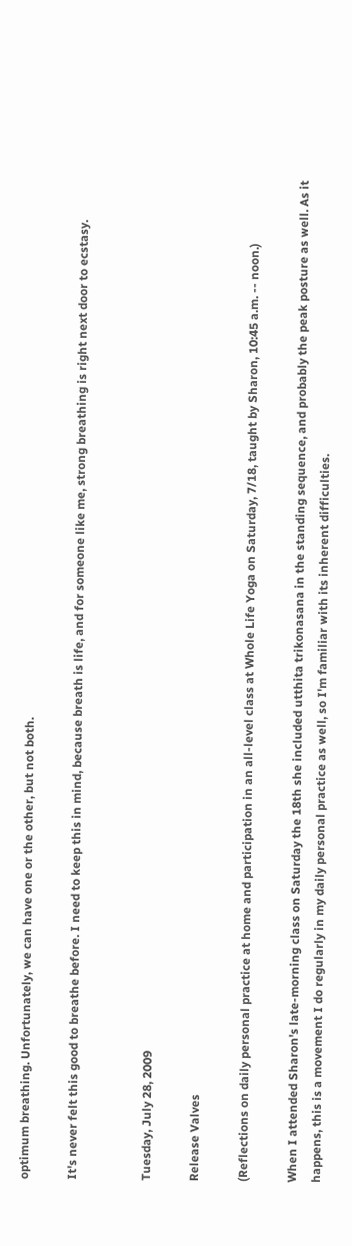optimum breathing. Unfortunately, we can have one or the other, but not both.

It's never felt this good to breathe before. I need to keep this in mind, because breath is life, and for someone like me, strong breathing is right next door to ecstasy.


Tuesday, July 28, 2009

Release Valves

(Reflections on daily personal practice at home and participation in an all-level class at Whole Life Yoga on Saturday, 7/18, taught by Sharon, 10:45 a.m. -- noon.)

When I attended Sharon's late-morning class on Saturday the 18th she included utthita trikonasana in the standing sequence, and probably the peak posture as well. As it happens, this is a movement I do regularly in my daily personal practice as well, so I'm familiar with its inherent difficulties.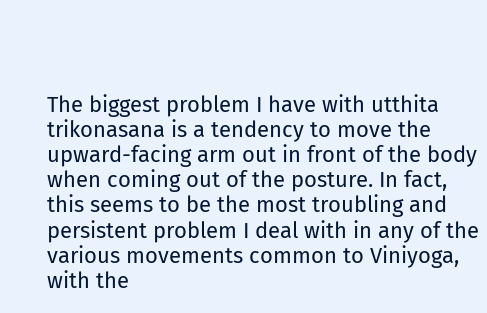The biggest problem I have with utthita trikonasana is a tendency to move the upward-facing arm out in front of the body when coming out of the posture. In fact, this seems to be the most troubling and persistent problem I deal with in any of the various movements common to Viniyoga, with the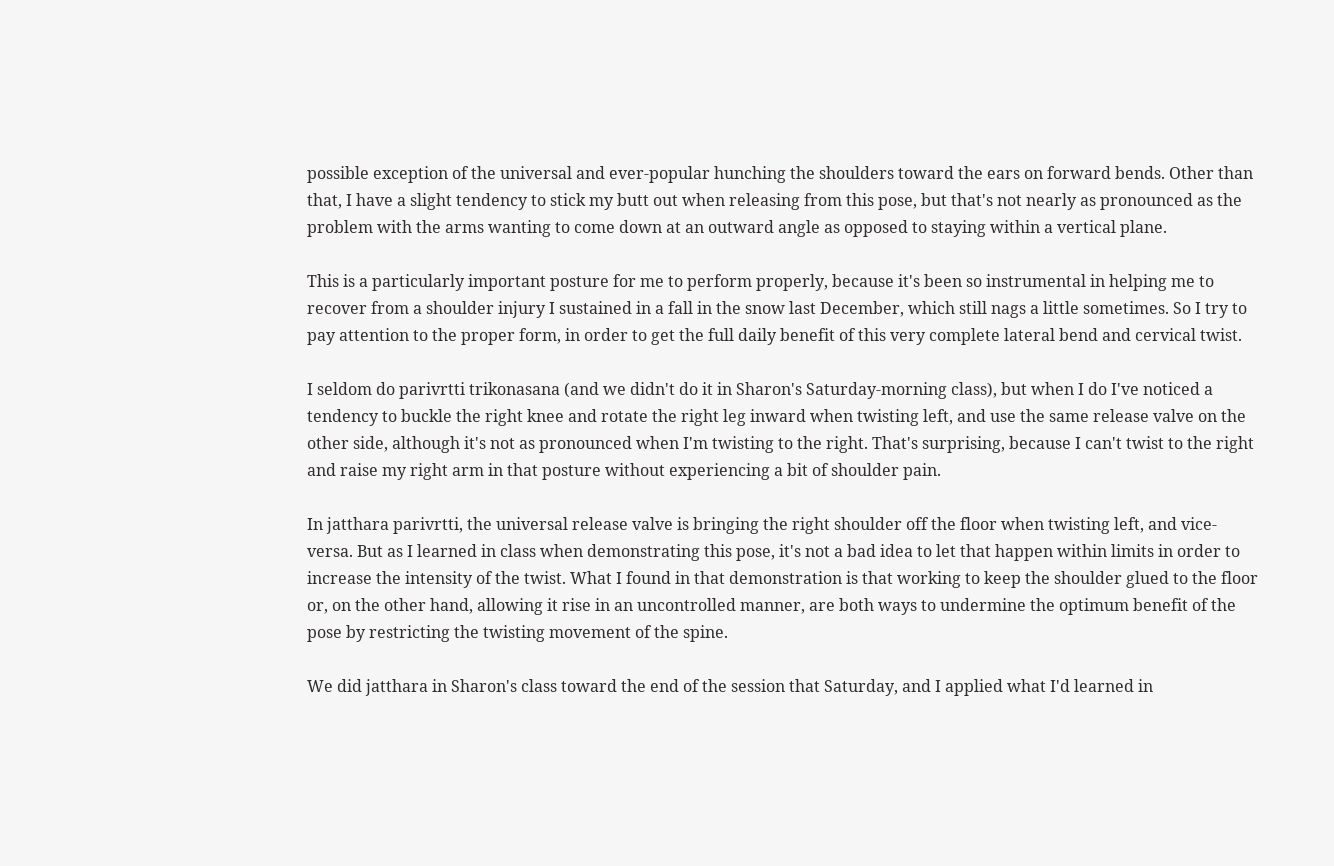possible exception of the universal and ever-popular hunching the shoulders toward the ears on forward bends. Other than that, I have a slight tendency to stick my butt out when releasing from this pose, but that's not nearly as pronounced as the problem with the arms wanting to come down at an outward angle as opposed to staying within a vertical plane.

This is a particularly important posture for me to perform properly, because it's been so instrumental in helping me to recover from a shoulder injury I sustained in a fall in the snow last December, which still nags a little sometimes. So I try to pay attention to the proper form, in order to get the full daily benefit of this very complete lateral bend and cervical twist.

I seldom do parivrtti trikonasana (and we didn't do it in Sharon's Saturday-morning class), but when I do I've noticed a tendency to buckle the right knee and rotate the right leg inward when twisting left, and use the same release valve on the other side, although it's not as pronounced when I'm twisting to the right. That's surprising, because I can't twist to the right and raise my right arm in that posture without experiencing a bit of shoulder pain.

In jatthara parivrtti, the universal release valve is bringing the right shoulder off the floor when twisting left, and vice-versa. But as I learned in class when demonstrating this pose, it's not a bad idea to let that happen within limits in order to increase the intensity of the twist. What I found in that demonstration is that working to keep the shoulder glued to the floor or, on the other hand, allowing it rise in an uncontrolled manner, are both ways to undermine the optimum benefit of the pose by restricting the twisting movement of the spine.

We did jatthara in Sharon's class toward the end of the session that Saturday, and I applied what I'd learned in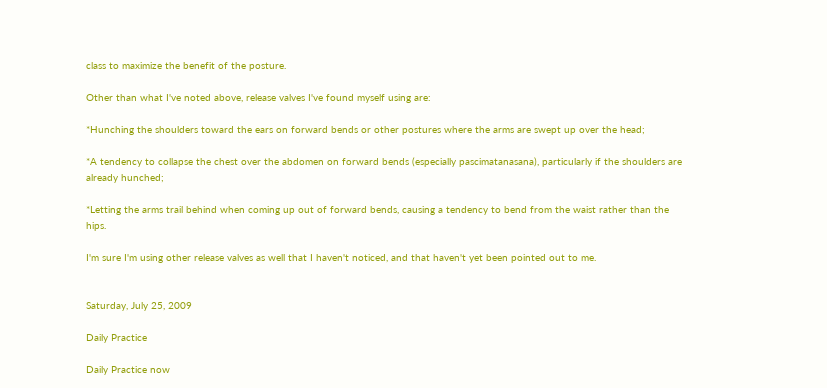class to maximize the benefit of the posture.

Other than what I've noted above, release valves I've found myself using are:

*Hunching the shoulders toward the ears on forward bends or other postures where the arms are swept up over the head;

*A tendency to collapse the chest over the abdomen on forward bends (especially pascimatanasana), particularly if the shoulders are already hunched;

*Letting the arms trail behind when coming up out of forward bends, causing a tendency to bend from the waist rather than the hips.

I'm sure I'm using other release valves as well that I haven't noticed, and that haven't yet been pointed out to me.


Saturday, July 25, 2009

Daily Practice

Daily Practice now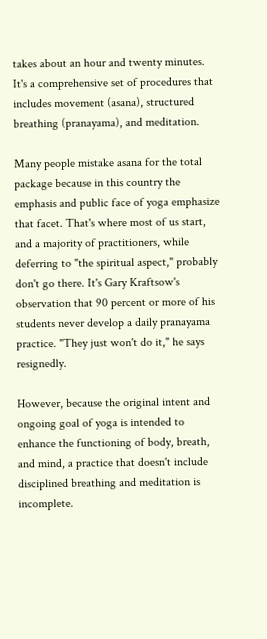takes about an hour and twenty minutes. It's a comprehensive set of procedures that includes movement (asana), structured breathing (pranayama), and meditation.

Many people mistake asana for the total package because in this country the emphasis and public face of yoga emphasize that facet. That's where most of us start, and a majority of practitioners, while deferring to "the spiritual aspect," probably don't go there. It's Gary Kraftsow's observation that 90 percent or more of his students never develop a daily pranayama practice. "They just won't do it," he says resignedly.

However, because the original intent and ongoing goal of yoga is intended to enhance the functioning of body, breath, and mind, a practice that doesn't include disciplined breathing and meditation is incomplete.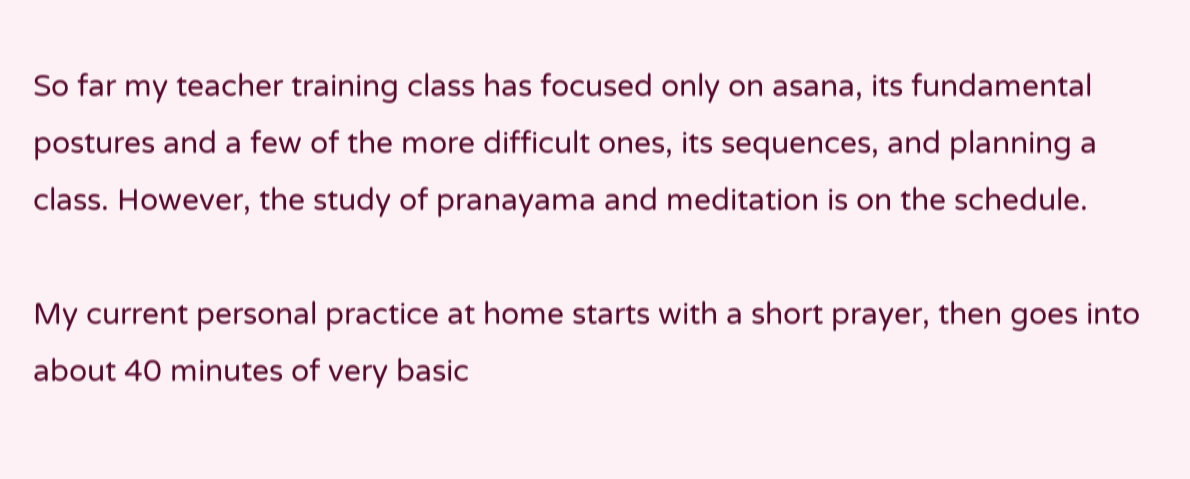So far my teacher training class has focused only on asana, its fundamental postures and a few of the more difficult ones, its sequences, and planning a class. However, the study of pranayama and meditation is on the schedule.

My current personal practice at home starts with a short prayer, then goes into about 40 minutes of very basic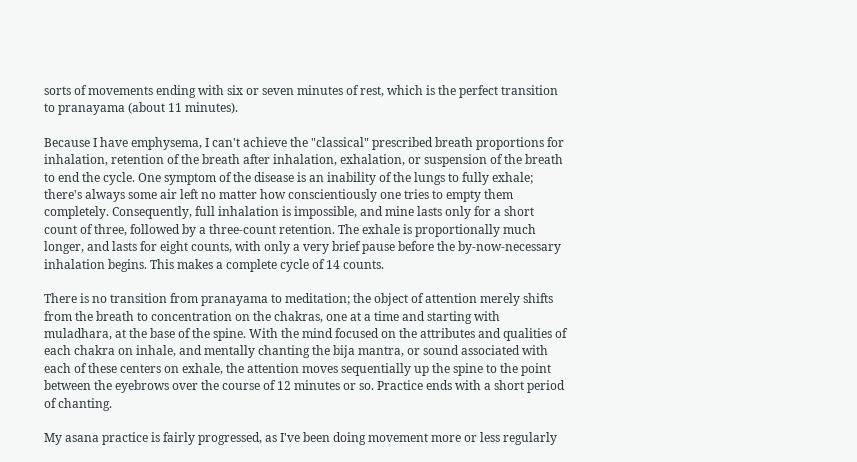sorts of movements ending with six or seven minutes of rest, which is the perfect transition to pranayama (about 11 minutes).

Because I have emphysema, I can't achieve the "classical" prescribed breath proportions for inhalation, retention of the breath after inhalation, exhalation, or suspension of the breath to end the cycle. One symptom of the disease is an inability of the lungs to fully exhale; there's always some air left no matter how conscientiously one tries to empty them completely. Consequently, full inhalation is impossible, and mine lasts only for a short count of three, followed by a three-count retention. The exhale is proportionally much longer, and lasts for eight counts, with only a very brief pause before the by-now-necessary inhalation begins. This makes a complete cycle of 14 counts.

There is no transition from pranayama to meditation; the object of attention merely shifts from the breath to concentration on the chakras, one at a time and starting with muladhara, at the base of the spine. With the mind focused on the attributes and qualities of each chakra on inhale, and mentally chanting the bija mantra, or sound associated with each of these centers on exhale, the attention moves sequentially up the spine to the point between the eyebrows over the course of 12 minutes or so. Practice ends with a short period of chanting.

My asana practice is fairly progressed, as I've been doing movement more or less regularly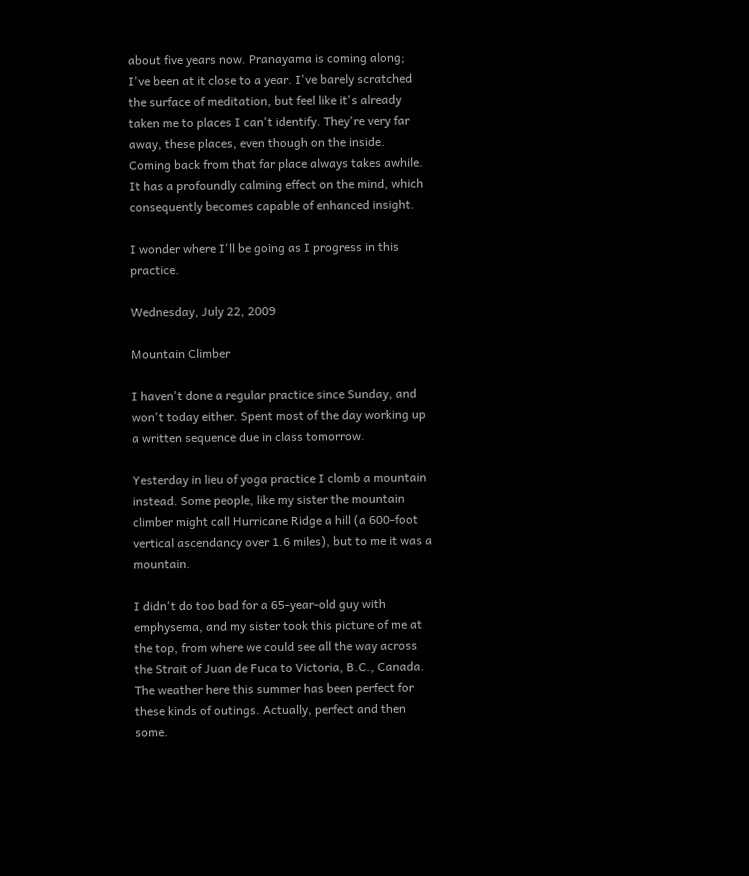about five years now. Pranayama is coming along; I've been at it close to a year. I've barely scratched the surface of meditation, but feel like it's already taken me to places I can't identify. They're very far away, these places, even though on the inside. Coming back from that far place always takes awhile. It has a profoundly calming effect on the mind, which consequently becomes capable of enhanced insight.

I wonder where I'll be going as I progress in this practice.

Wednesday, July 22, 2009

Mountain Climber

I haven't done a regular practice since Sunday, and won't today either. Spent most of the day working up a written sequence due in class tomorrow.

Yesterday in lieu of yoga practice I clomb a mountain instead. Some people, like my sister the mountain climber might call Hurricane Ridge a hill (a 600-foot vertical ascendancy over 1.6 miles), but to me it was a mountain.

I didn't do too bad for a 65-year-old guy with emphysema, and my sister took this picture of me at the top, from where we could see all the way across the Strait of Juan de Fuca to Victoria, B.C., Canada. The weather here this summer has been perfect for these kinds of outings. Actually, perfect and then some.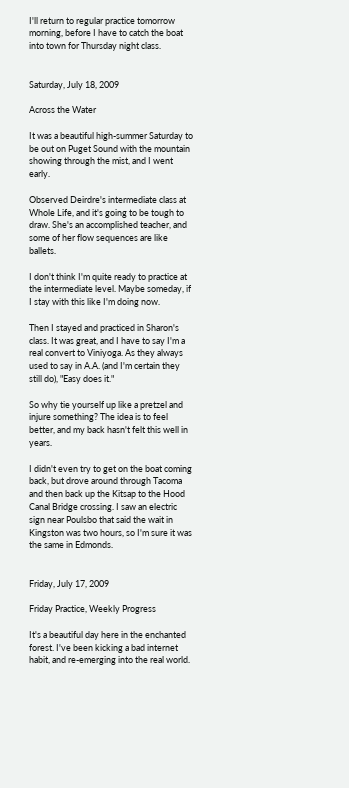I'll return to regular practice tomorrow morning, before I have to catch the boat into town for Thursday night class.


Saturday, July 18, 2009

Across the Water

It was a beautiful high-summer Saturday to be out on Puget Sound with the mountain showing through the mist, and I went early.

Observed Deirdre's intermediate class at Whole Life, and it's going to be tough to draw. She's an accomplished teacher, and some of her flow sequences are like ballets.

I don't think I'm quite ready to practice at the intermediate level. Maybe someday, if I stay with this like I'm doing now.

Then I stayed and practiced in Sharon's class. It was great, and I have to say I'm a real convert to Viniyoga. As they always used to say in A.A. (and I'm certain they still do), "Easy does it."

So why tie yourself up like a pretzel and injure something? The idea is to feel better, and my back hasn't felt this well in years.

I didn't even try to get on the boat coming back, but drove around through Tacoma and then back up the Kitsap to the Hood Canal Bridge crossing. I saw an electric sign near Poulsbo that said the wait in Kingston was two hours, so I'm sure it was the same in Edmonds.


Friday, July 17, 2009

Friday Practice, Weekly Progress

It's a beautiful day here in the enchanted forest. I've been kicking a bad internet habit, and re-emerging into the real world.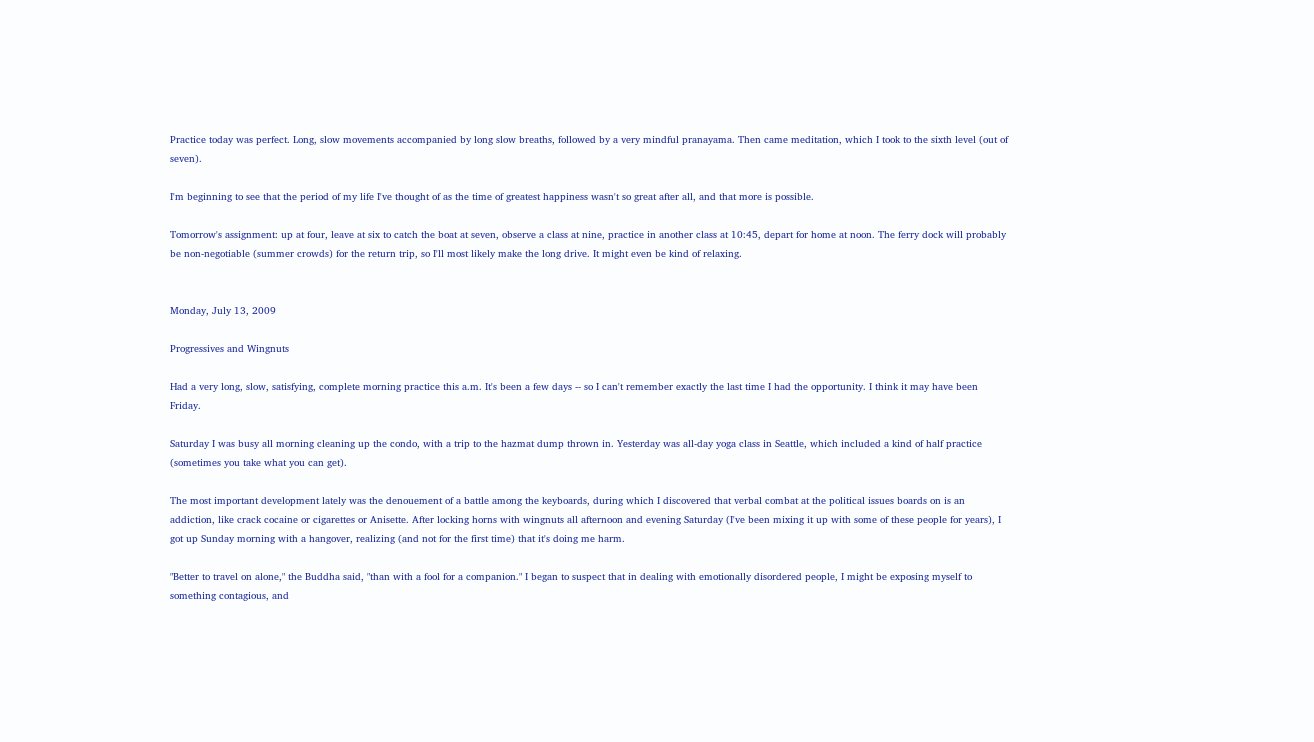Practice today was perfect. Long, slow movements accompanied by long slow breaths, followed by a very mindful pranayama. Then came meditation, which I took to the sixth level (out of seven).

I'm beginning to see that the period of my life I've thought of as the time of greatest happiness wasn't so great after all, and that more is possible.

Tomorrow's assignment: up at four, leave at six to catch the boat at seven, observe a class at nine, practice in another class at 10:45, depart for home at noon. The ferry dock will probably be non-negotiable (summer crowds) for the return trip, so I'll most likely make the long drive. It might even be kind of relaxing.


Monday, July 13, 2009

Progressives and Wingnuts

Had a very long, slow, satisfying, complete morning practice this a.m. It's been a few days -- so I can't remember exactly the last time I had the opportunity. I think it may have been Friday.

Saturday I was busy all morning cleaning up the condo, with a trip to the hazmat dump thrown in. Yesterday was all-day yoga class in Seattle, which included a kind of half practice (sometimes you take what you can get).

The most important development lately was the denouement of a battle among the keyboards, during which I discovered that verbal combat at the political issues boards on is an addiction, like crack cocaine or cigarettes or Anisette. After locking horns with wingnuts all afternoon and evening Saturday (I've been mixing it up with some of these people for years), I got up Sunday morning with a hangover, realizing (and not for the first time) that it's doing me harm.

"Better to travel on alone," the Buddha said, "than with a fool for a companion." I began to suspect that in dealing with emotionally disordered people, I might be exposing myself to something contagious, and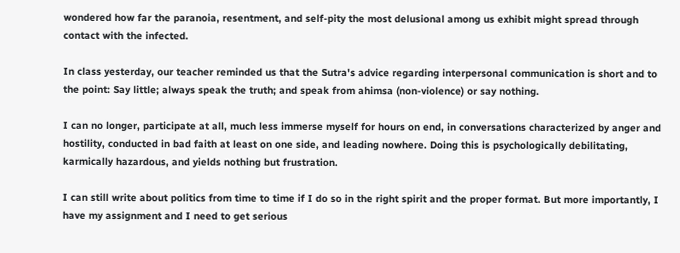wondered how far the paranoia, resentment, and self-pity the most delusional among us exhibit might spread through contact with the infected.

In class yesterday, our teacher reminded us that the Sutra's advice regarding interpersonal communication is short and to the point: Say little; always speak the truth; and speak from ahimsa (non-violence) or say nothing.

I can no longer, participate at all, much less immerse myself for hours on end, in conversations characterized by anger and hostility, conducted in bad faith at least on one side, and leading nowhere. Doing this is psychologically debilitating, karmically hazardous, and yields nothing but frustration.

I can still write about politics from time to time if I do so in the right spirit and the proper format. But more importantly, I have my assignment and I need to get serious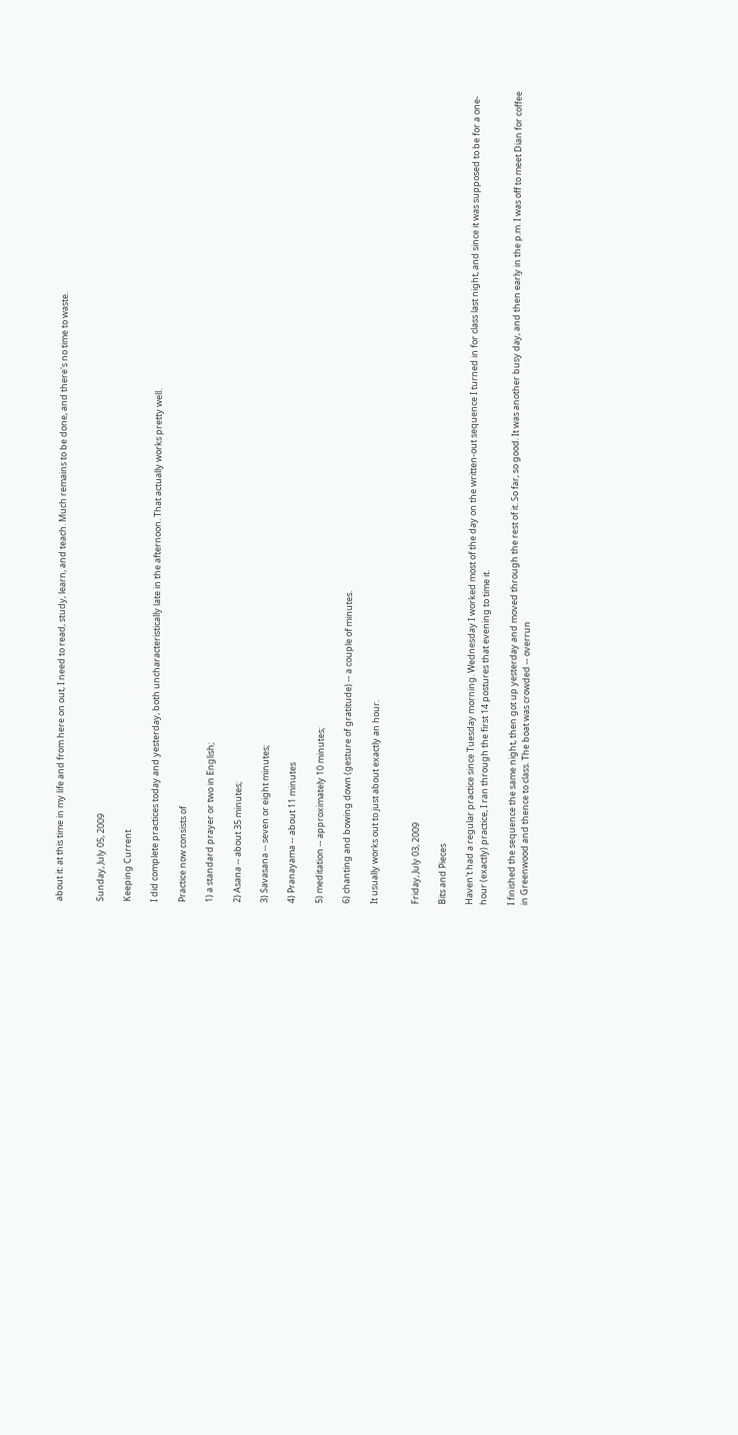about it: at this time in my life and from here on out, I need to read, study, learn, and teach. Much remains to be done, and there's no time to waste.


Sunday, July 05, 2009

Keeping Current

I did complete practices today and yesterday, both uncharacteristically late in the afternoon. That actually works pretty well.

Practice now consists of

1) a standard prayer or two in English;

2) Asana -- about 35 minutes;

3) Savasana -- seven or eight minutes;

4) Pranayama -- about 11 minutes

5) meditation -- approximately 10 minutes;

6) chanting and bowing down (gesture of gratitude) -- a couple of minutes.

It usually works out to just about exactly an hour.


Friday, July 03, 2009

Bits and Pieces

Haven't had a regular practice since Tuesday morning. Wednesday I worked most of the day on the written-out sequence I turned in for class last night, and since it was supposed to be for a one-hour (exactly) practice, I ran through the first 14 postures that evening to time it.

I finished the sequence the same night, then got up yesterday and moved through the rest of it. So far, so good. It was another busy day, and then early in the p.m. I was off to meet Dian for coffee in Greenwood and thence to class. The boat was crowded -- overrun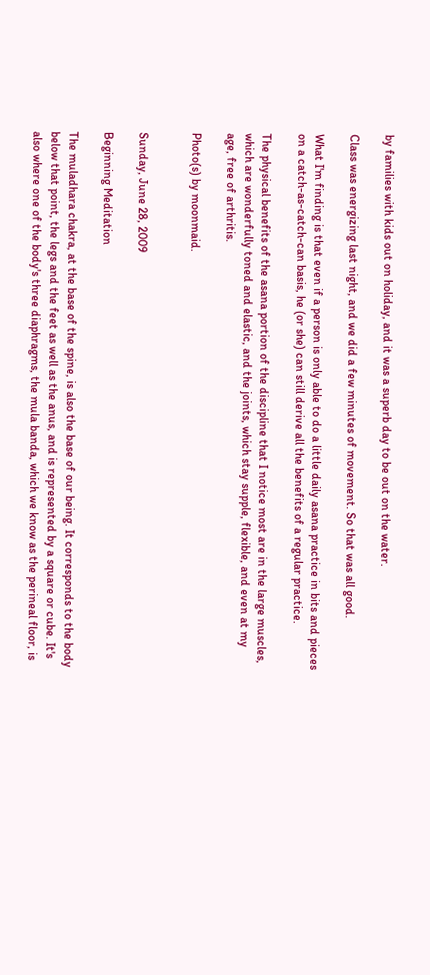by families with kids out on holiday, and it was a superb day to be out on the water.

Class was energizing last night, and we did a few minutes of movement. So that was all good.

What I'm finding is that even if a person is only able to do a little daily asana practice in bits and pieces on a catch-as-catch-can basis, he (or she) can still derive all the benefits of a regular practice.

The physical benefits of the asana portion of the discipline that I notice most are in the large muscles, which are wonderfully toned and elastic, and the joints, which stay supple, flexible, and even at my age, free of arthritis.

Photo(s) by moonmaid.


Sunday, June 28, 2009

Beginning Meditation

The muladhara chakra, at the base of the spine, is also the base of our being. It corresponds to the body below that point, the legs and the feet as well as the anus, and is represented by a square or cube. It's also where one of the body's three diaphragms, the mula banda, which we know as the perineal floor, is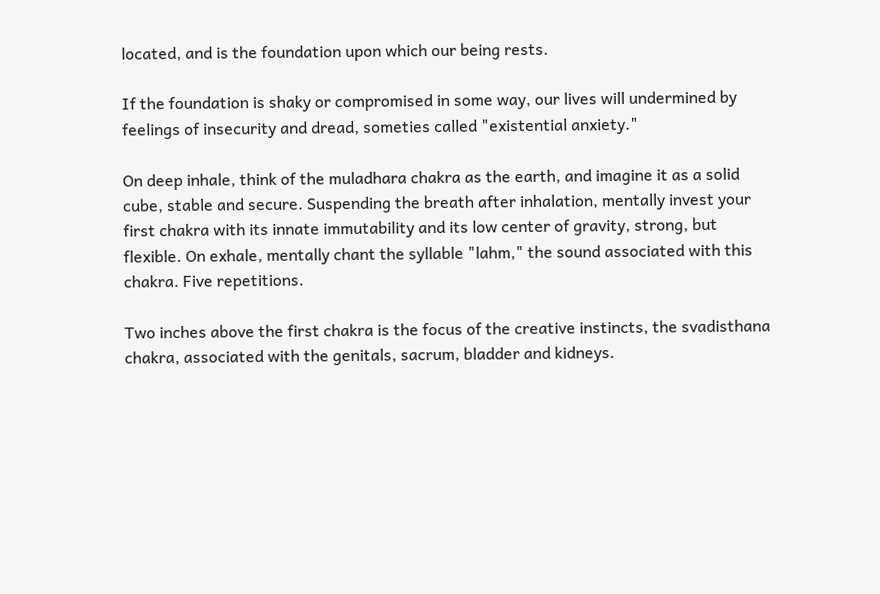located, and is the foundation upon which our being rests.

If the foundation is shaky or compromised in some way, our lives will undermined by feelings of insecurity and dread, someties called "existential anxiety."

On deep inhale, think of the muladhara chakra as the earth, and imagine it as a solid cube, stable and secure. Suspending the breath after inhalation, mentally invest your first chakra with its innate immutability and its low center of gravity, strong, but flexible. On exhale, mentally chant the syllable "lahm," the sound associated with this chakra. Five repetitions.

Two inches above the first chakra is the focus of the creative instincts, the svadisthana chakra, associated with the genitals, sacrum, bladder and kidneys.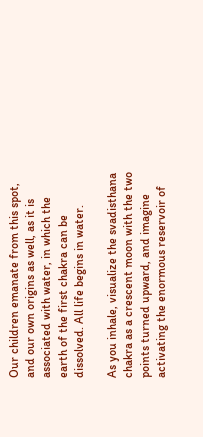Our children emanate from this spot, and our own origins as well, as it is associated with water, in which the earth of the first chakra can be dissolved. All life begins in water.

As you inhale, visualize the svadisthana chakra as a crescent moon with the two points turned upward, and imagine activating the enormous reservoir of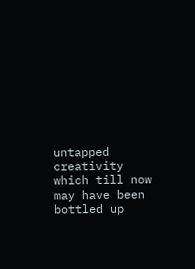untapped creativity which till now may have been bottled up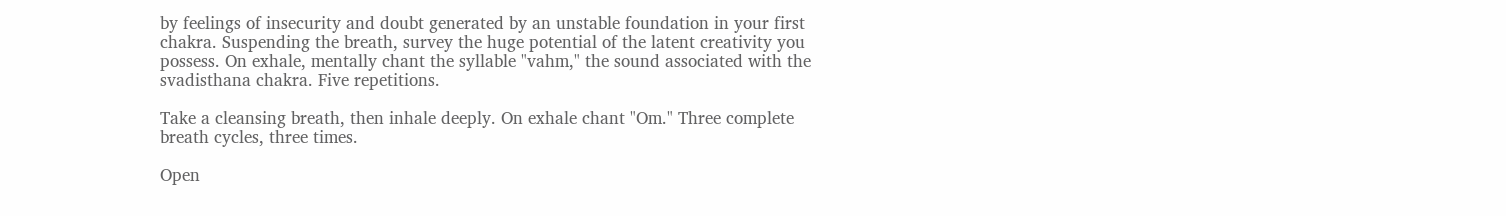by feelings of insecurity and doubt generated by an unstable foundation in your first chakra. Suspending the breath, survey the huge potential of the latent creativity you possess. On exhale, mentally chant the syllable "vahm," the sound associated with the svadisthana chakra. Five repetitions.

Take a cleansing breath, then inhale deeply. On exhale chant "Om." Three complete breath cycles, three times.

Open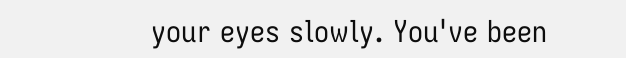your eyes slowly. You've been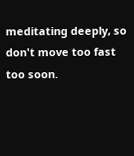meditating deeply, so don't move too fast too soon.